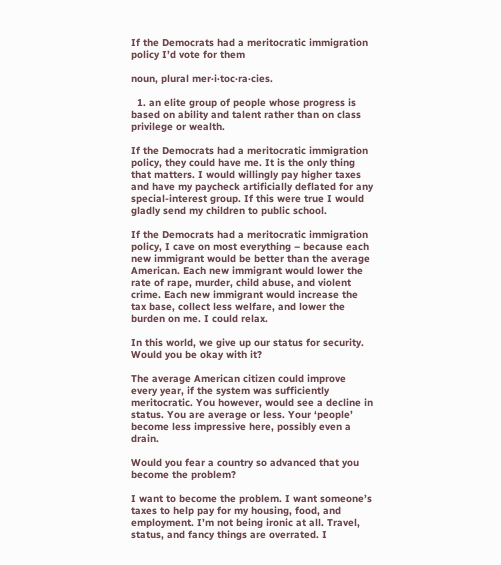If the Democrats had a meritocratic immigration policy I’d vote for them

noun, plural mer·i·toc·ra·cies.

  1. an elite group of people whose progress is based on ability and talent rather than on class privilege or wealth.

If the Democrats had a meritocratic immigration policy, they could have me. It is the only thing that matters. I would willingly pay higher taxes and have my paycheck artificially deflated for any special-interest group. If this were true I would gladly send my children to public school.

If the Democrats had a meritocratic immigration policy, I cave on most everything – because each new immigrant would be better than the average American. Each new immigrant would lower the rate of rape, murder, child abuse, and violent crime. Each new immigrant would increase the tax base, collect less welfare, and lower the burden on me. I could relax.

In this world, we give up our status for security. Would you be okay with it?

The average American citizen could improve every year, if the system was sufficiently meritocratic. You however, would see a decline in status. You are average or less. Your ‘people’ become less impressive here, possibly even a drain.

Would you fear a country so advanced that you become the problem?

I want to become the problem. I want someone’s taxes to help pay for my housing, food, and employment. I’m not being ironic at all. Travel, status, and fancy things are overrated. I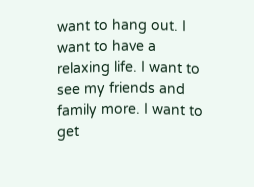want to hang out. I want to have a relaxing life. I want to see my friends and family more. I want to get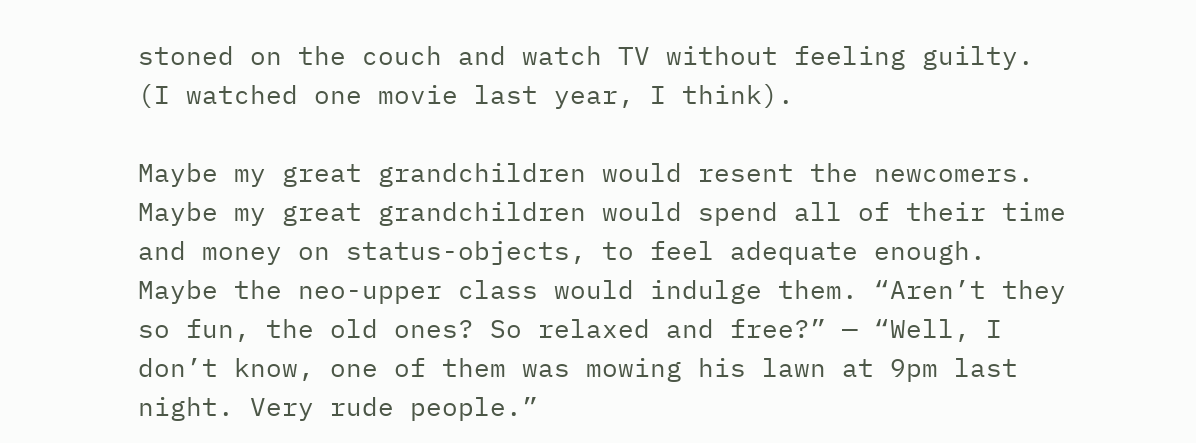stoned on the couch and watch TV without feeling guilty. (I watched one movie last year, I think).

Maybe my great grandchildren would resent the newcomers. Maybe my great grandchildren would spend all of their time and money on status-objects, to feel adequate enough. Maybe the neo-upper class would indulge them. “Aren’t they so fun, the old ones? So relaxed and free?” — “Well, I don’t know, one of them was mowing his lawn at 9pm last night. Very rude people.”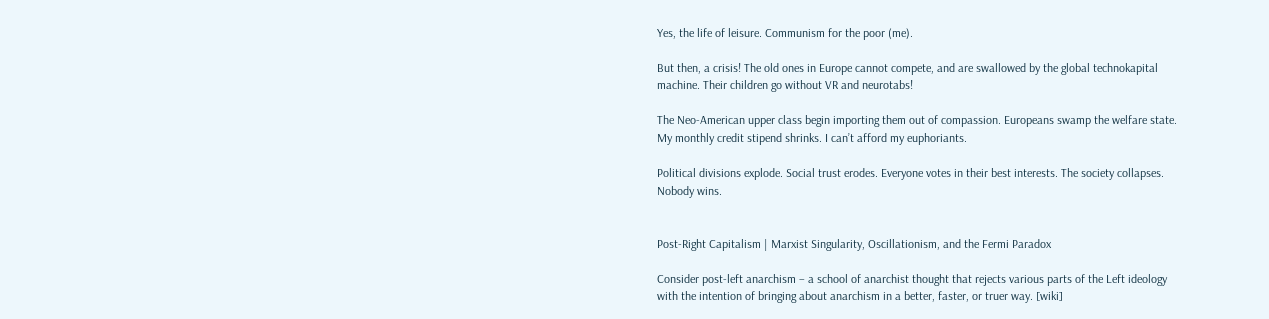Yes, the life of leisure. Communism for the poor (me).

But then, a crisis! The old ones in Europe cannot compete, and are swallowed by the global technokapital machine. Their children go without VR and neurotabs!

The Neo-American upper class begin importing them out of compassion. Europeans swamp the welfare state. My monthly credit stipend shrinks. I can’t afford my euphoriants.

Political divisions explode. Social trust erodes. Everyone votes in their best interests. The society collapses. Nobody wins.


Post-Right Capitalism | Marxist Singularity, Oscillationism, and the Fermi Paradox

Consider post-left anarchism – a school of anarchist thought that rejects various parts of the Left ideology with the intention of bringing about anarchism in a better, faster, or truer way. [wiki]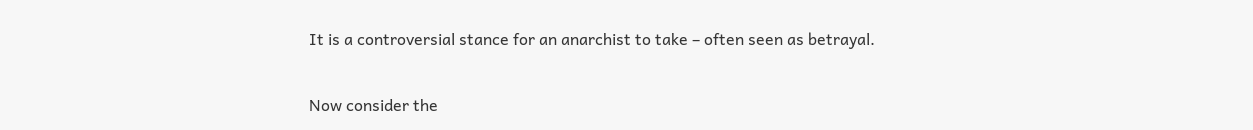It is a controversial stance for an anarchist to take – often seen as betrayal.

Now consider the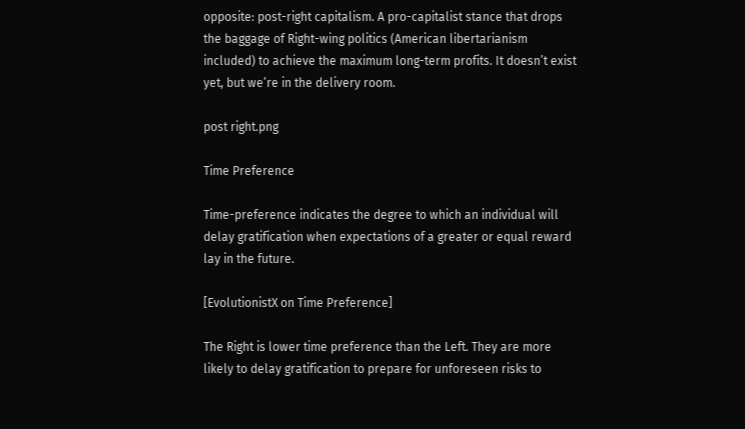opposite: post-right capitalism. A pro-capitalist stance that drops the baggage of Right-wing politics (American libertarianism included) to achieve the maximum long-term profits. It doesn’t exist yet, but we’re in the delivery room.

post right.png

Time Preference

Time-preference indicates the degree to which an individual will delay gratification when expectations of a greater or equal reward lay in the future.

[EvolutionistX on Time Preference]

The Right is lower time preference than the Left. They are more likely to delay gratification to prepare for unforeseen risks to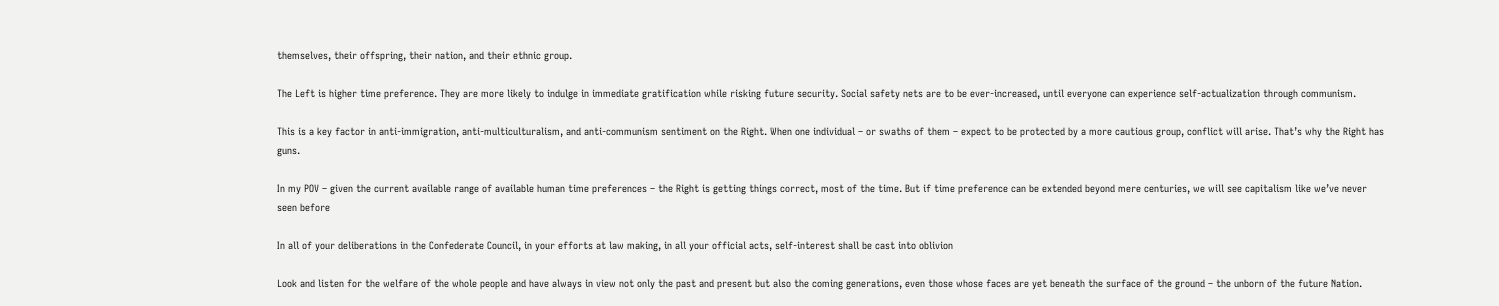themselves, their offspring, their nation, and their ethnic group.

The Left is higher time preference. They are more likely to indulge in immediate gratification while risking future security. Social safety nets are to be ever-increased, until everyone can experience self-actualization through communism.

This is a key factor in anti-immigration, anti-multiculturalism, and anti-communism sentiment on the Right. When one individual – or swaths of them – expect to be protected by a more cautious group, conflict will arise. That’s why the Right has guns.

In my POV – given the current available range of available human time preferences – the Right is getting things correct, most of the time. But if time preference can be extended beyond mere centuries, we will see capitalism like we’ve never seen before

In all of your deliberations in the Confederate Council, in your efforts at law making, in all your official acts, self-interest shall be cast into oblivion

Look and listen for the welfare of the whole people and have always in view not only the past and present but also the coming generations, even those whose faces are yet beneath the surface of the ground – the unborn of the future Nation.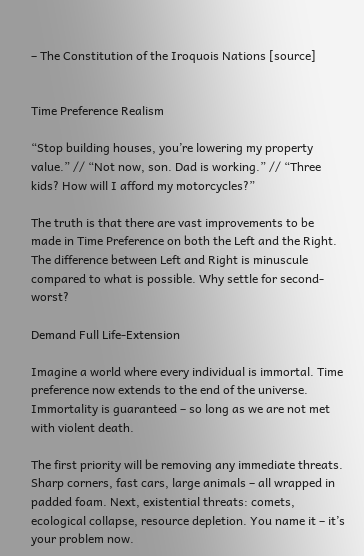– The Constitution of the Iroquois Nations [source]


Time Preference Realism

“Stop building houses, you’re lowering my property value.” // “Not now, son. Dad is working.” // “Three kids? How will I afford my motorcycles?”

The truth is that there are vast improvements to be made in Time Preference on both the Left and the Right. The difference between Left and Right is minuscule compared to what is possible. Why settle for second-worst?

Demand Full Life-Extension

Imagine a world where every individual is immortal. Time preference now extends to the end of the universe. Immortality is guaranteed – so long as we are not met with violent death.

The first priority will be removing any immediate threats. Sharp corners, fast cars, large animals – all wrapped in padded foam. Next, existential threats: comets, ecological collapse, resource depletion. You name it – it’s your problem now.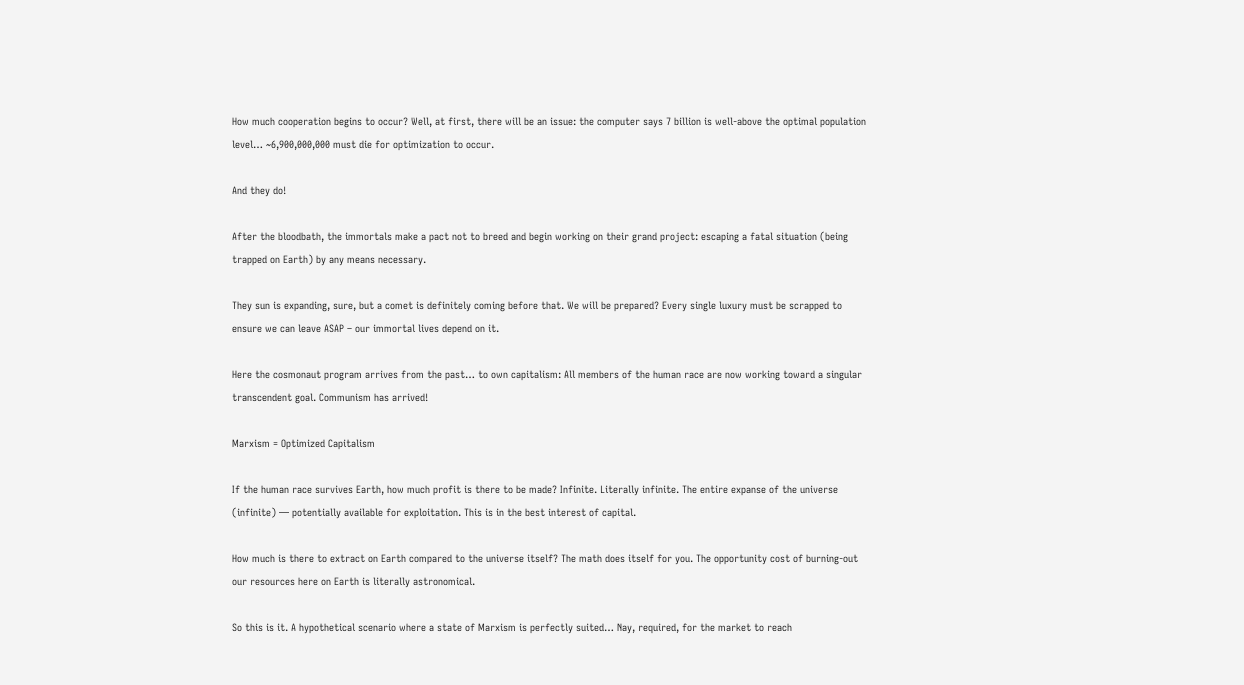How much cooperation begins to occur? Well, at first, there will be an issue: the computer says 7 billion is well-above the optimal population level… ~6,900,000,000 must die for optimization to occur.

And they do!

After the bloodbath, the immortals make a pact not to breed and begin working on their grand project: escaping a fatal situation (being trapped on Earth) by any means necessary.

They sun is expanding, sure, but a comet is definitely coming before that. We will be prepared? Every single luxury must be scrapped to ensure we can leave ASAP – our immortal lives depend on it.

Here the cosmonaut program arrives from the past… to own capitalism: All members of the human race are now working toward a singular transcendent goal. Communism has arrived!

Marxism = Optimized Capitalism

If the human race survives Earth, how much profit is there to be made? Infinite. Literally infinite. The entire expanse of the universe (infinite) — potentially available for exploitation. This is in the best interest of capital.

How much is there to extract on Earth compared to the universe itself? The math does itself for you. The opportunity cost of burning-out our resources here on Earth is literally astronomical.

So this is it. A hypothetical scenario where a state of Marxism is perfectly suited… Nay, required, for the market to reach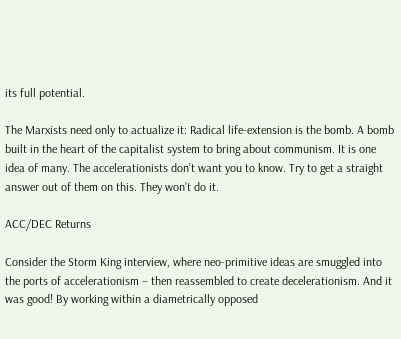its full potential.

The Marxists need only to actualize it: Radical life-extension is the bomb. A bomb built in the heart of the capitalist system to bring about communism. It is one idea of many. The accelerationists don’t want you to know. Try to get a straight answer out of them on this. They won’t do it.

ACC/DEC Returns

Consider the Storm King interview, where neo-primitive ideas are smuggled into the ports of accelerationism – then reassembled to create decelerationism. And it was good! By working within a diametrically opposed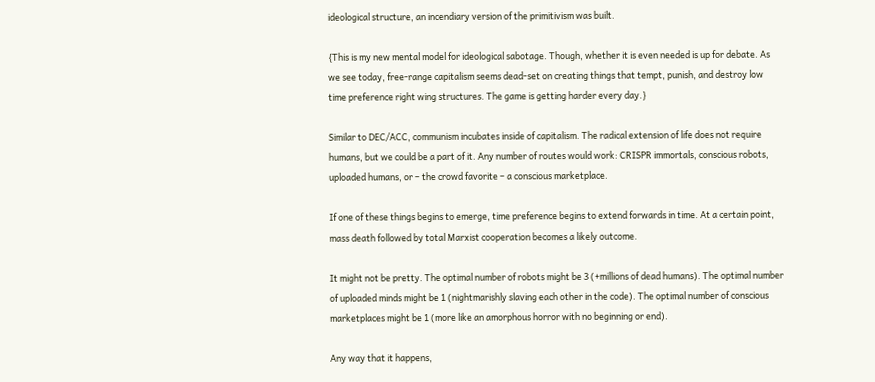ideological structure, an incendiary version of the primitivism was built.

{This is my new mental model for ideological sabotage. Though, whether it is even needed is up for debate. As we see today, free-range capitalism seems dead-set on creating things that tempt, punish, and destroy low time preference right wing structures. The game is getting harder every day.}

Similar to DEC/ACC, communism incubates inside of capitalism. The radical extension of life does not require humans, but we could be a part of it. Any number of routes would work: CRISPR immortals, conscious robots, uploaded humans, or – the crowd favorite – a conscious marketplace.

If one of these things begins to emerge, time preference begins to extend forwards in time. At a certain point, mass death followed by total Marxist cooperation becomes a likely outcome.

It might not be pretty. The optimal number of robots might be 3 (+millions of dead humans). The optimal number of uploaded minds might be 1 (nightmarishly slaving each other in the code). The optimal number of conscious marketplaces might be 1 (more like an amorphous horror with no beginning or end).

Any way that it happens,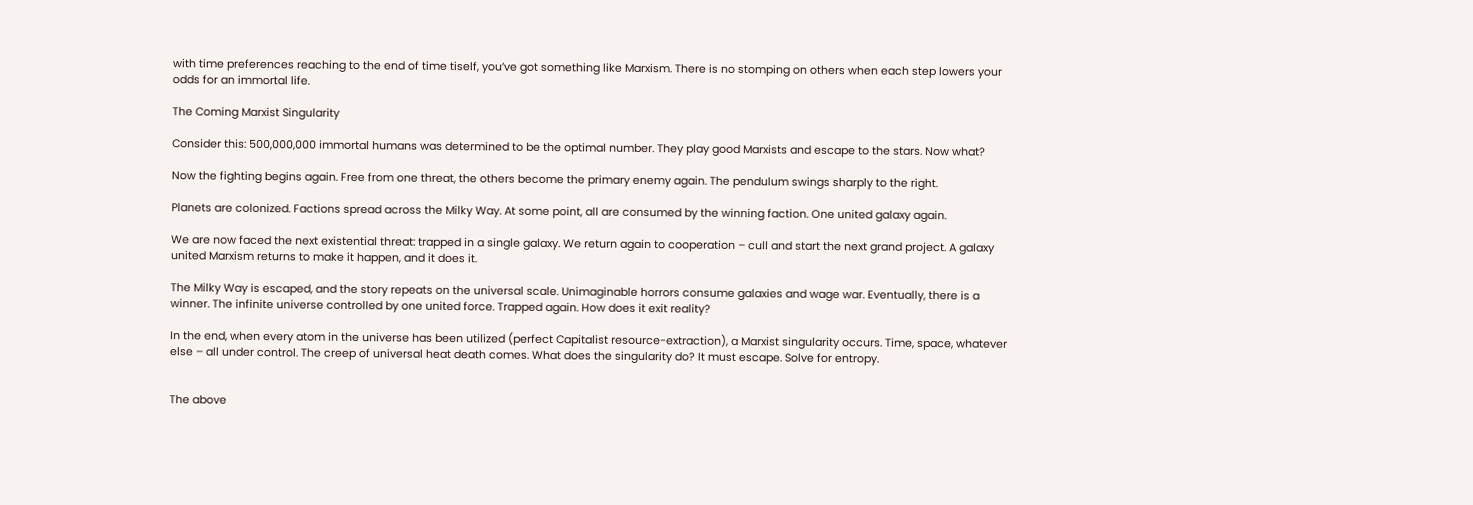with time preferences reaching to the end of time tiself, you’ve got something like Marxism. There is no stomping on others when each step lowers your odds for an immortal life.

The Coming Marxist Singularity

Consider this: 500,000,000 immortal humans was determined to be the optimal number. They play good Marxists and escape to the stars. Now what?

Now the fighting begins again. Free from one threat, the others become the primary enemy again. The pendulum swings sharply to the right.

Planets are colonized. Factions spread across the Milky Way. At some point, all are consumed by the winning faction. One united galaxy again.

We are now faced the next existential threat: trapped in a single galaxy. We return again to cooperation – cull and start the next grand project. A galaxy united Marxism returns to make it happen, and it does it.

The Milky Way is escaped, and the story repeats on the universal scale. Unimaginable horrors consume galaxies and wage war. Eventually, there is a winner. The infinite universe controlled by one united force. Trapped again. How does it exit reality?

In the end, when every atom in the universe has been utilized (perfect Capitalist resource-extraction), a Marxist singularity occurs. Time, space, whatever else – all under control. The creep of universal heat death comes. What does the singularity do? It must escape. Solve for entropy.


The above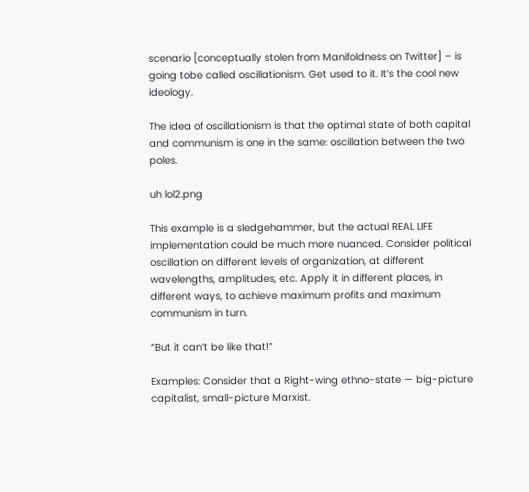scenario [conceptually stolen from Manifoldness on Twitter] – is going tobe called oscillationism. Get used to it. It’s the cool new ideology.

The idea of oscillationism is that the optimal state of both capital and communism is one in the same: oscillation between the two poles.

uh lol2.png

This example is a sledgehammer, but the actual REAL LIFE implementation could be much more nuanced. Consider political oscillation on different levels of organization, at different wavelengths, amplitudes, etc. Apply it in different places, in different ways, to achieve maximum profits and maximum communism in turn.

“But it can’t be like that!”

Examples: Consider that a Right-wing ethno-state — big-picture capitalist, small-picture Marxist.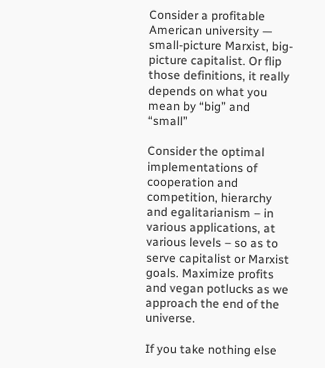Consider a profitable American university — small-picture Marxist, big-picture capitalist. Or flip those definitions, it really depends on what you mean by “big” and “small”

Consider the optimal implementations of cooperation and competition, hierarchy and egalitarianism – in various applications, at various levels – so as to serve capitalist or Marxist goals. Maximize profits and vegan potlucks as we approach the end of the universe.

If you take nothing else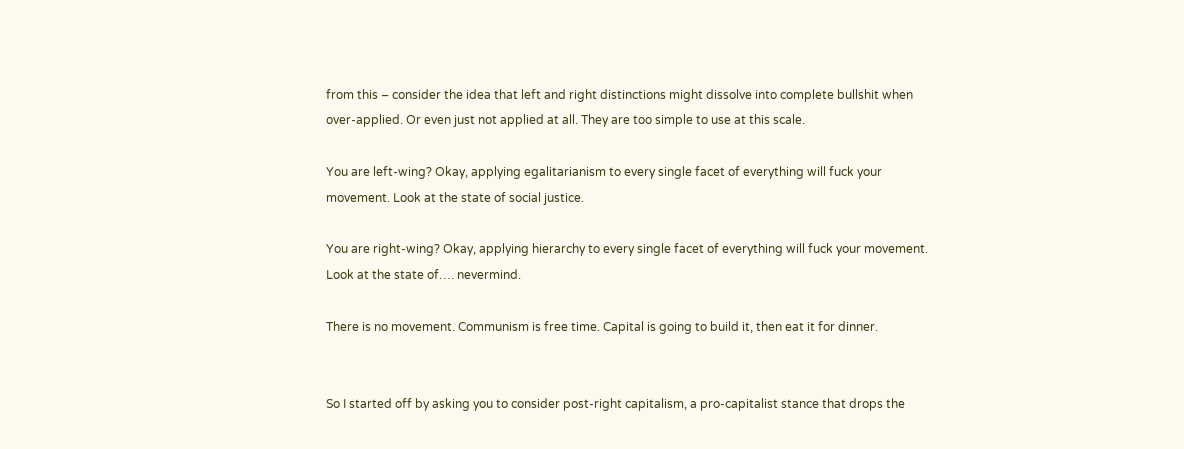from this – consider the idea that left and right distinctions might dissolve into complete bullshit when over-applied. Or even just not applied at all. They are too simple to use at this scale.

You are left-wing? Okay, applying egalitarianism to every single facet of everything will fuck your movement. Look at the state of social justice.

You are right-wing? Okay, applying hierarchy to every single facet of everything will fuck your movement. Look at the state of…. nevermind.

There is no movement. Communism is free time. Capital is going to build it, then eat it for dinner.


So I started off by asking you to consider post-right capitalism, a pro-capitalist stance that drops the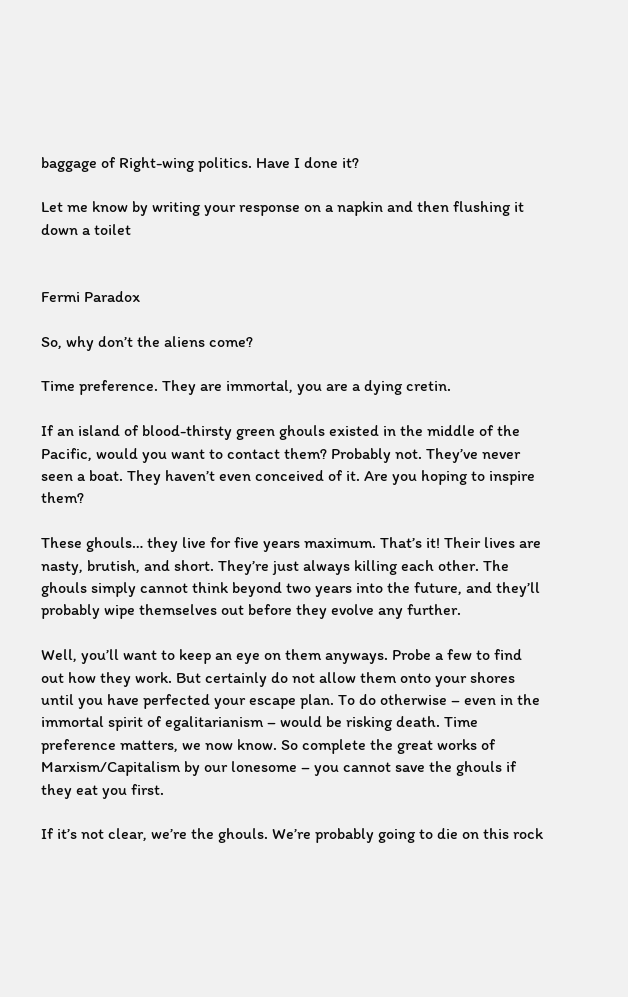baggage of Right-wing politics. Have I done it?

Let me know by writing your response on a napkin and then flushing it down a toilet


Fermi Paradox

So, why don’t the aliens come?

Time preference. They are immortal, you are a dying cretin.

If an island of blood-thirsty green ghouls existed in the middle of the Pacific, would you want to contact them? Probably not. They’ve never seen a boat. They haven’t even conceived of it. Are you hoping to inspire them?

These ghouls… they live for five years maximum. That’s it! Their lives are nasty, brutish, and short. They’re just always killing each other. The ghouls simply cannot think beyond two years into the future, and they’ll probably wipe themselves out before they evolve any further.

Well, you’ll want to keep an eye on them anyways. Probe a few to find out how they work. But certainly do not allow them onto your shores until you have perfected your escape plan. To do otherwise – even in the immortal spirit of egalitarianism – would be risking death. Time preference matters, we now know. So complete the great works of Marxism/Capitalism by our lonesome – you cannot save the ghouls if they eat you first.

If it’s not clear, we’re the ghouls. We’re probably going to die on this rock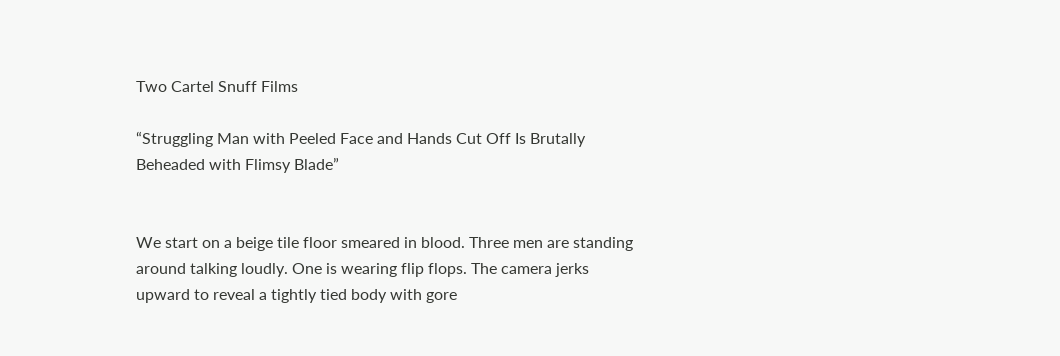Two Cartel Snuff Films

“Struggling Man with Peeled Face and Hands Cut Off Is Brutally Beheaded with Flimsy Blade”


We start on a beige tile floor smeared in blood. Three men are standing around talking loudly. One is wearing flip flops. The camera jerks upward to reveal a tightly tied body with gore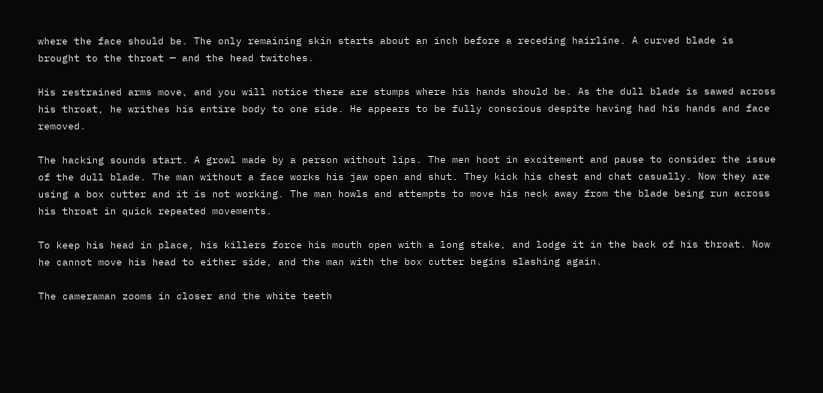where the face should be. The only remaining skin starts about an inch before a receding hairline. A curved blade is brought to the throat — and the head twitches.

His restrained arms move, and you will notice there are stumps where his hands should be. As the dull blade is sawed across his throat, he writhes his entire body to one side. He appears to be fully conscious despite having had his hands and face removed.

The hacking sounds start. A growl made by a person without lips. The men hoot in excitement and pause to consider the issue of the dull blade. The man without a face works his jaw open and shut. They kick his chest and chat casually. Now they are using a box cutter and it is not working. The man howls and attempts to move his neck away from the blade being run across his throat in quick repeated movements.

To keep his head in place, his killers force his mouth open with a long stake, and lodge it in the back of his throat. Now he cannot move his head to either side, and the man with the box cutter begins slashing again.

The cameraman zooms in closer and the white teeth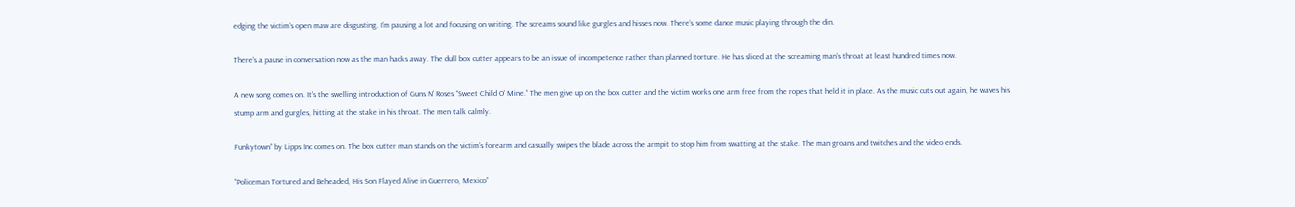edging the victim’s open maw are disgusting. I’m pausing a lot and focusing on writing. The screams sound like gurgles and hisses now. There’s some dance music playing through the din.

There’s a pause in conversation now as the man hacks away. The dull box cutter appears to be an issue of incompetence rather than planned torture. He has sliced at the screaming man’s throat at least hundred times now.

A new song comes on. It’s the swelling introduction of Guns N’ Roses “Sweet Child O’ Mine.” The men give up on the box cutter and the victim works one arm free from the ropes that held it in place. As the music cuts out again, he waves his stump arm and gurgles, hitting at the stake in his throat. The men talk calmly.

Funkytown” by Lipps Inc comes on. The box cutter man stands on the victim’s forearm and casually swipes the blade across the armpit to stop him from swatting at the stake. The man groans and twitches and the video ends.

“Policeman Tortured and Beheaded, His Son Flayed Alive in Guerrero, Mexico”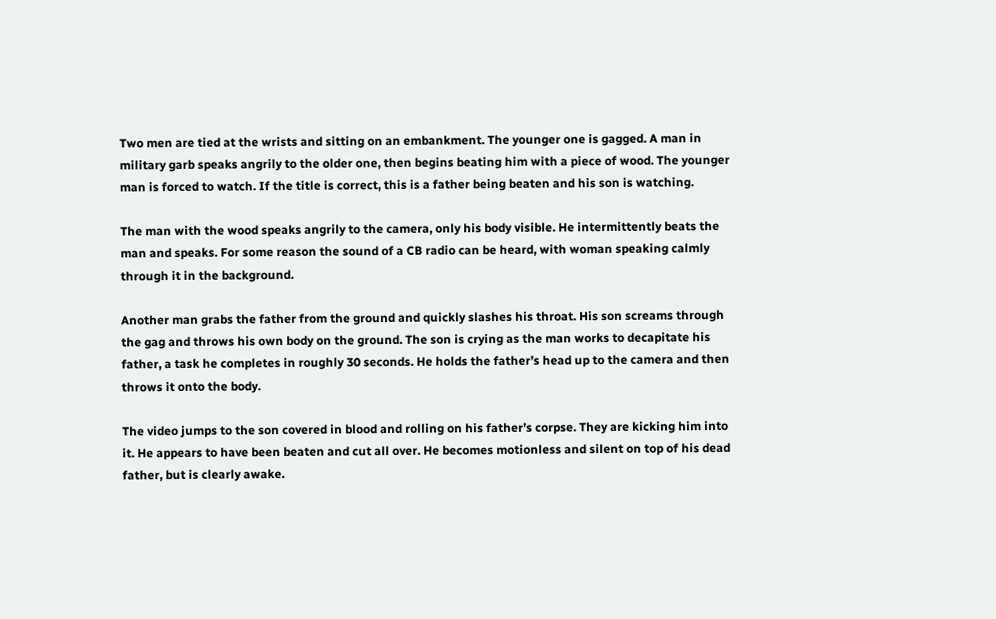Two men are tied at the wrists and sitting on an embankment. The younger one is gagged. A man in military garb speaks angrily to the older one, then begins beating him with a piece of wood. The younger man is forced to watch. If the title is correct, this is a father being beaten and his son is watching.

The man with the wood speaks angrily to the camera, only his body visible. He intermittently beats the man and speaks. For some reason the sound of a CB radio can be heard, with woman speaking calmly through it in the background.

Another man grabs the father from the ground and quickly slashes his throat. His son screams through the gag and throws his own body on the ground. The son is crying as the man works to decapitate his father, a task he completes in roughly 30 seconds. He holds the father’s head up to the camera and then throws it onto the body.

The video jumps to the son covered in blood and rolling on his father’s corpse. They are kicking him into it. He appears to have been beaten and cut all over. He becomes motionless and silent on top of his dead father, but is clearly awake.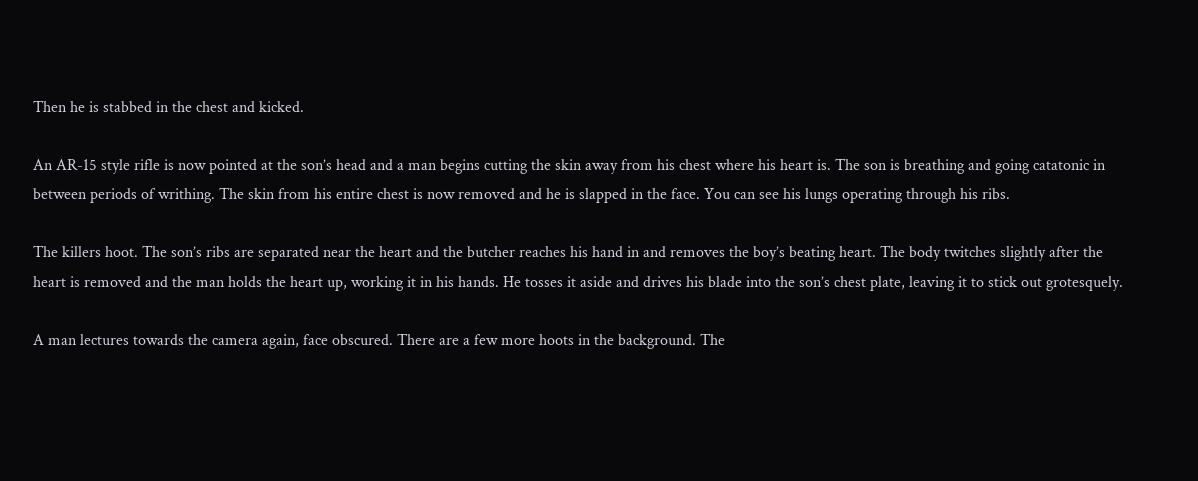Then he is stabbed in the chest and kicked.

An AR-15 style rifle is now pointed at the son’s head and a man begins cutting the skin away from his chest where his heart is. The son is breathing and going catatonic in between periods of writhing. The skin from his entire chest is now removed and he is slapped in the face. You can see his lungs operating through his ribs.

The killers hoot. The son’s ribs are separated near the heart and the butcher reaches his hand in and removes the boy’s beating heart. The body twitches slightly after the heart is removed and the man holds the heart up, working it in his hands. He tosses it aside and drives his blade into the son’s chest plate, leaving it to stick out grotesquely.

A man lectures towards the camera again, face obscured. There are a few more hoots in the background. The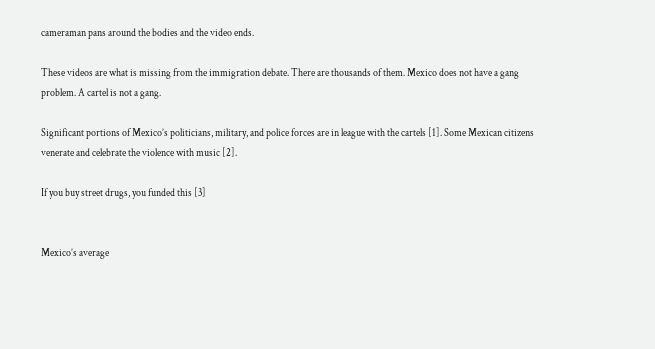cameraman pans around the bodies and the video ends.

These videos are what is missing from the immigration debate. There are thousands of them. Mexico does not have a gang problem. A cartel is not a gang.

Significant portions of Mexico’s politicians, military, and police forces are in league with the cartels [1]. Some Mexican citizens venerate and celebrate the violence with music [2].

If you buy street drugs, you funded this [3]


Mexico’s average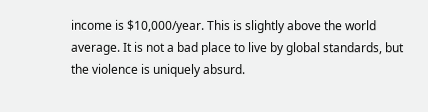income is $10,000/year. This is slightly above the world average. It is not a bad place to live by global standards, but the violence is uniquely absurd.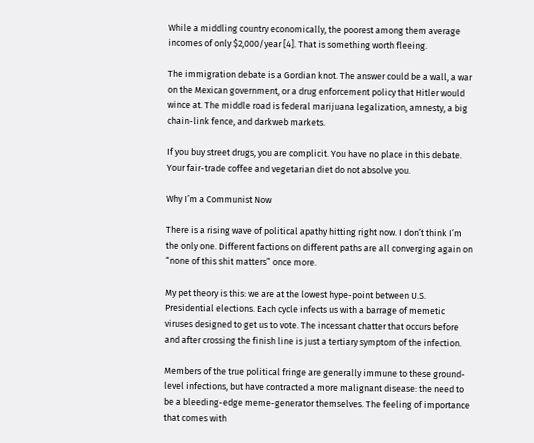While a middling country economically, the poorest among them average incomes of only $2,000/year [4]. That is something worth fleeing.

The immigration debate is a Gordian knot. The answer could be a wall, a war on the Mexican government, or a drug enforcement policy that Hitler would wince at. The middle road is federal marijuana legalization, amnesty, a big chain-link fence, and darkweb markets.

If you buy street drugs, you are complicit. You have no place in this debate. Your fair-trade coffee and vegetarian diet do not absolve you.

Why I’m a Communist Now

There is a rising wave of political apathy hitting right now. I don’t think I’m the only one. Different factions on different paths are all converging again on “none of this shit matters” once more.

My pet theory is this: we are at the lowest hype-point between U.S. Presidential elections. Each cycle infects us with a barrage of memetic viruses designed to get us to vote. The incessant chatter that occurs before and after crossing the finish line is just a tertiary symptom of the infection.

Members of the true political fringe are generally immune to these ground-level infections, but have contracted a more malignant disease: the need to be a bleeding-edge meme-generator themselves. The feeling of importance that comes with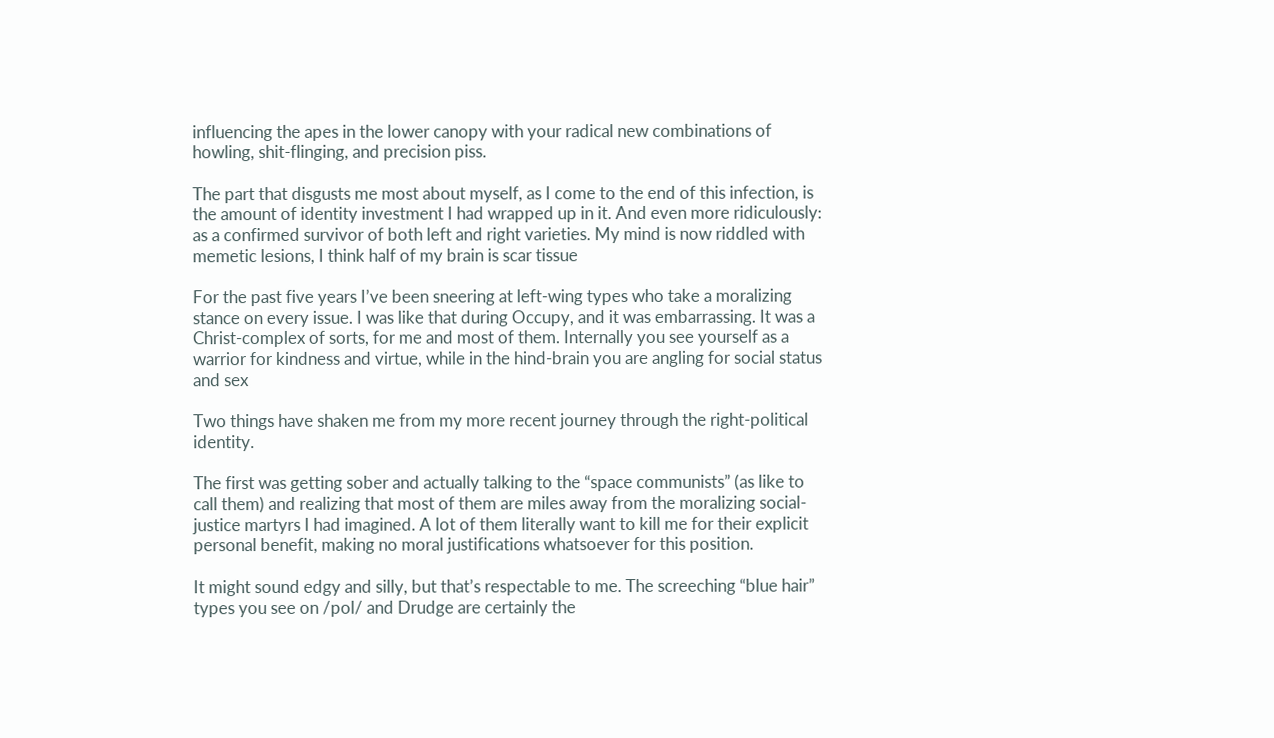influencing the apes in the lower canopy with your radical new combinations of howling, shit-flinging, and precision piss.

The part that disgusts me most about myself, as I come to the end of this infection, is the amount of identity investment I had wrapped up in it. And even more ridiculously: as a confirmed survivor of both left and right varieties. My mind is now riddled with memetic lesions, I think half of my brain is scar tissue

For the past five years I’ve been sneering at left-wing types who take a moralizing stance on every issue. I was like that during Occupy, and it was embarrassing. It was a Christ-complex of sorts, for me and most of them. Internally you see yourself as a warrior for kindness and virtue, while in the hind-brain you are angling for social status and sex

Two things have shaken me from my more recent journey through the right-political identity.

The first was getting sober and actually talking to the “space communists” (as like to call them) and realizing that most of them are miles away from the moralizing social-justice martyrs I had imagined. A lot of them literally want to kill me for their explicit personal benefit, making no moral justifications whatsoever for this position.

It might sound edgy and silly, but that’s respectable to me. The screeching “blue hair” types you see on /pol/ and Drudge are certainly the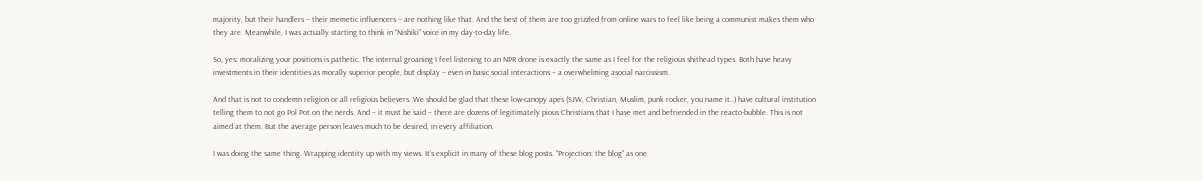majority, but their handlers – their memetic influencers – are nothing like that. And the best of them are too grizzled from online wars to feel like being a communist makes them who they are. Meanwhile, I was actually starting to think in “Nishiki” voice in my day-to-day life.

So, yes: moralizing your positions is pathetic. The internal groaning I feel listening to an NPR drone is exactly the same as I feel for the religious shithead types. Both have heavy investments in their identities as morally superior people, but display – even in basic social interactions – a overwhelming asocial narcissism.

And that is not to condemn religion or all religious believers. We should be glad that these low-canopy apes (SJW, Christian, Muslim, punk rocker, you name it..) have cultural institution telling them to not go Pol Pot on the nerds. And – it must be said – there are dozens of legitimately pious Christians that I have met and befriended in the reacto-bubble. This is not aimed at them. But the average person leaves much to be desired, in every affiliation.

I was doing the same thing. Wrapping identity up with my views. It’s explicit in many of these blog posts. “Projection: the blog” as one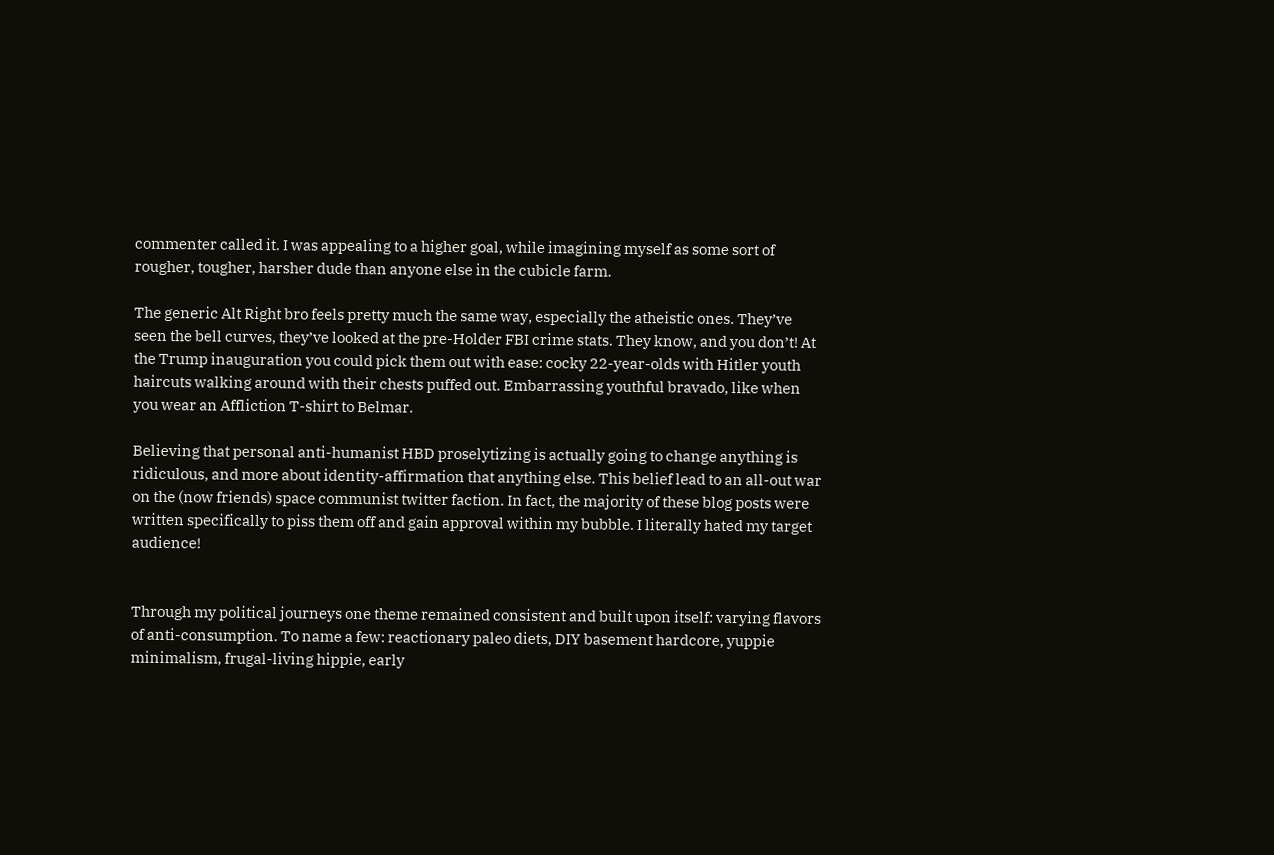commenter called it. I was appealing to a higher goal, while imagining myself as some sort of rougher, tougher, harsher dude than anyone else in the cubicle farm.

The generic Alt Right bro feels pretty much the same way, especially the atheistic ones. They’ve seen the bell curves, they’ve looked at the pre-Holder FBI crime stats. They know, and you don’t! At the Trump inauguration you could pick them out with ease: cocky 22-year-olds with Hitler youth haircuts walking around with their chests puffed out. Embarrassing youthful bravado, like when you wear an Affliction T-shirt to Belmar.

Believing that personal anti-humanist HBD proselytizing is actually going to change anything is ridiculous, and more about identity-affirmation that anything else. This belief lead to an all-out war on the (now friends) space communist twitter faction. In fact, the majority of these blog posts were written specifically to piss them off and gain approval within my bubble. I literally hated my target audience!


Through my political journeys one theme remained consistent and built upon itself: varying flavors of anti-consumption. To name a few: reactionary paleo diets, DIY basement hardcore, yuppie minimalism, frugal-living hippie, early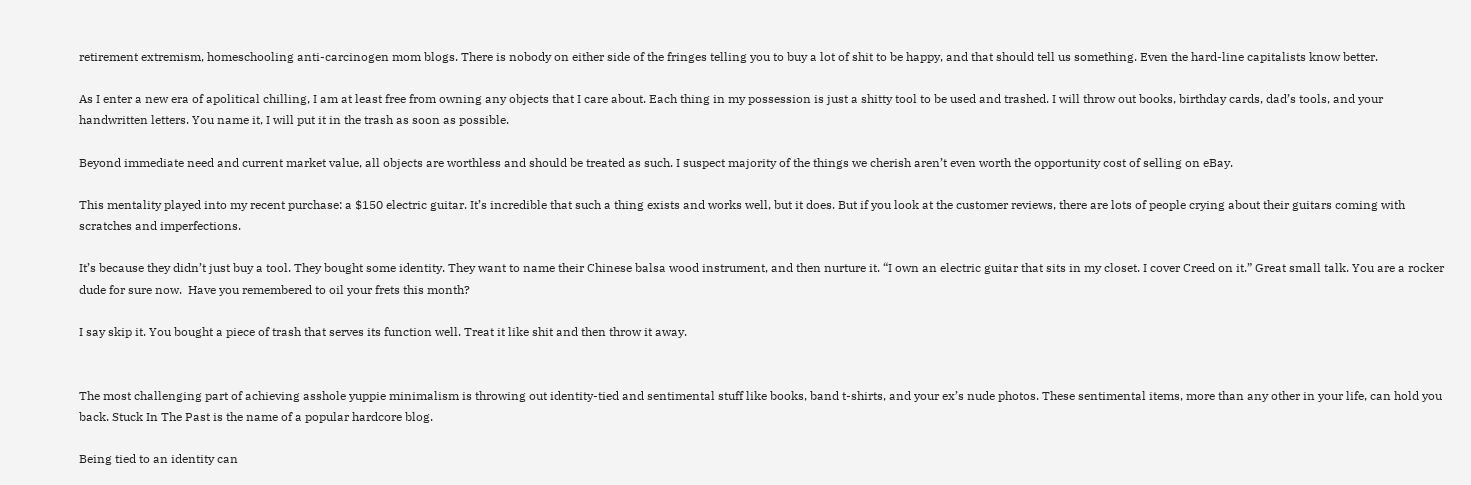retirement extremism, homeschooling anti-carcinogen mom blogs. There is nobody on either side of the fringes telling you to buy a lot of shit to be happy, and that should tell us something. Even the hard-line capitalists know better.

As I enter a new era of apolitical chilling, I am at least free from owning any objects that I care about. Each thing in my possession is just a shitty tool to be used and trashed. I will throw out books, birthday cards, dad’s tools, and your handwritten letters. You name it, I will put it in the trash as soon as possible.

Beyond immediate need and current market value, all objects are worthless and should be treated as such. I suspect majority of the things we cherish aren’t even worth the opportunity cost of selling on eBay.

This mentality played into my recent purchase: a $150 electric guitar. It’s incredible that such a thing exists and works well, but it does. But if you look at the customer reviews, there are lots of people crying about their guitars coming with scratches and imperfections.

It’s because they didn’t just buy a tool. They bought some identity. They want to name their Chinese balsa wood instrument, and then nurture it. “I own an electric guitar that sits in my closet. I cover Creed on it.” Great small talk. You are a rocker dude for sure now.  Have you remembered to oil your frets this month?

I say skip it. You bought a piece of trash that serves its function well. Treat it like shit and then throw it away.


The most challenging part of achieving asshole yuppie minimalism is throwing out identity-tied and sentimental stuff like books, band t-shirts, and your ex’s nude photos. These sentimental items, more than any other in your life, can hold you back. Stuck In The Past is the name of a popular hardcore blog.

Being tied to an identity can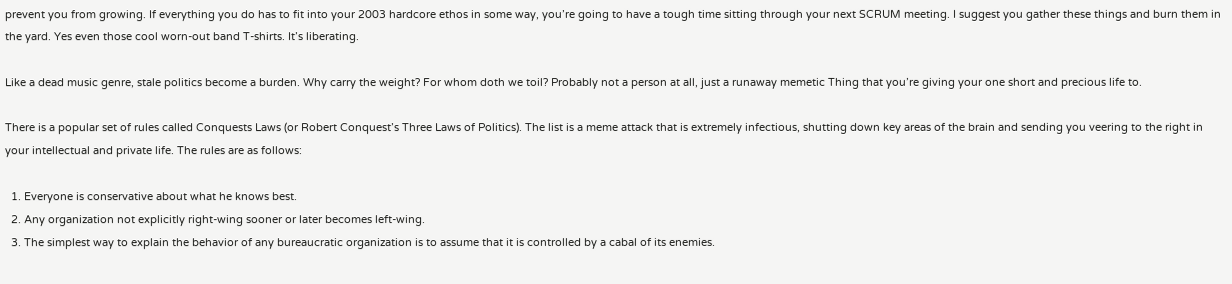prevent you from growing. If everything you do has to fit into your 2003 hardcore ethos in some way, you’re going to have a tough time sitting through your next SCRUM meeting. I suggest you gather these things and burn them in the yard. Yes even those cool worn-out band T-shirts. It’s liberating.

Like a dead music genre, stale politics become a burden. Why carry the weight? For whom doth we toil? Probably not a person at all, just a runaway memetic Thing that you’re giving your one short and precious life to.

There is a popular set of rules called Conquests Laws (or Robert Conquest’s Three Laws of Politics). The list is a meme attack that is extremely infectious, shutting down key areas of the brain and sending you veering to the right in your intellectual and private life. The rules are as follows:

  1. Everyone is conservative about what he knows best.
  2. Any organization not explicitly right-wing sooner or later becomes left-wing.
  3. The simplest way to explain the behavior of any bureaucratic organization is to assume that it is controlled by a cabal of its enemies.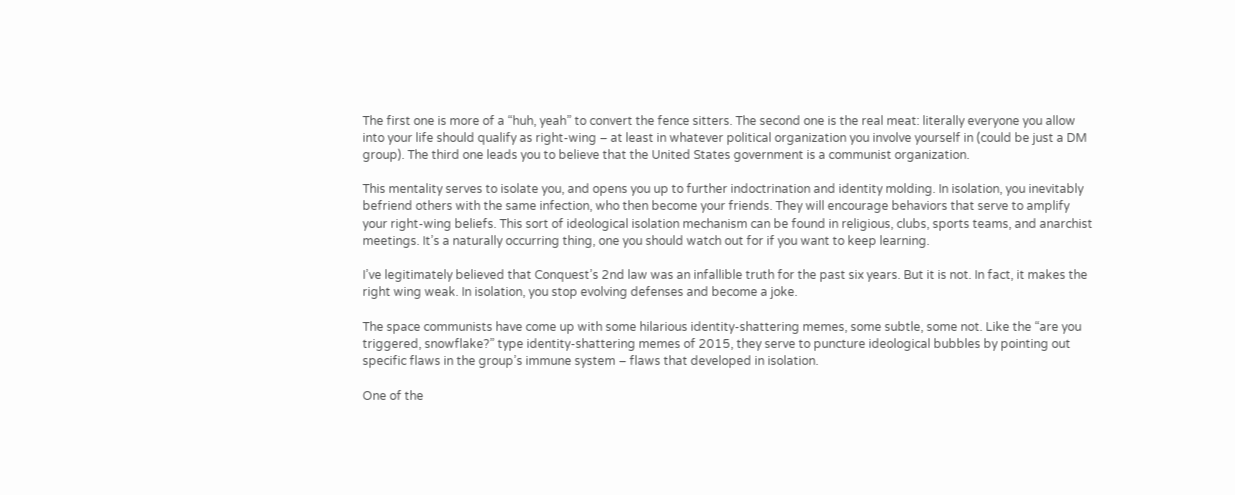The first one is more of a “huh, yeah” to convert the fence sitters. The second one is the real meat: literally everyone you allow into your life should qualify as right-wing – at least in whatever political organization you involve yourself in (could be just a DM group). The third one leads you to believe that the United States government is a communist organization.

This mentality serves to isolate you, and opens you up to further indoctrination and identity molding. In isolation, you inevitably befriend others with the same infection, who then become your friends. They will encourage behaviors that serve to amplify your right-wing beliefs. This sort of ideological isolation mechanism can be found in religious, clubs, sports teams, and anarchist meetings. It’s a naturally occurring thing, one you should watch out for if you want to keep learning.

I’ve legitimately believed that Conquest’s 2nd law was an infallible truth for the past six years. But it is not. In fact, it makes the right wing weak. In isolation, you stop evolving defenses and become a joke.

The space communists have come up with some hilarious identity-shattering memes, some subtle, some not. Like the “are you triggered, snowflake?” type identity-shattering memes of 2015, they serve to puncture ideological bubbles by pointing out specific flaws in the group’s immune system – flaws that developed in isolation.

One of the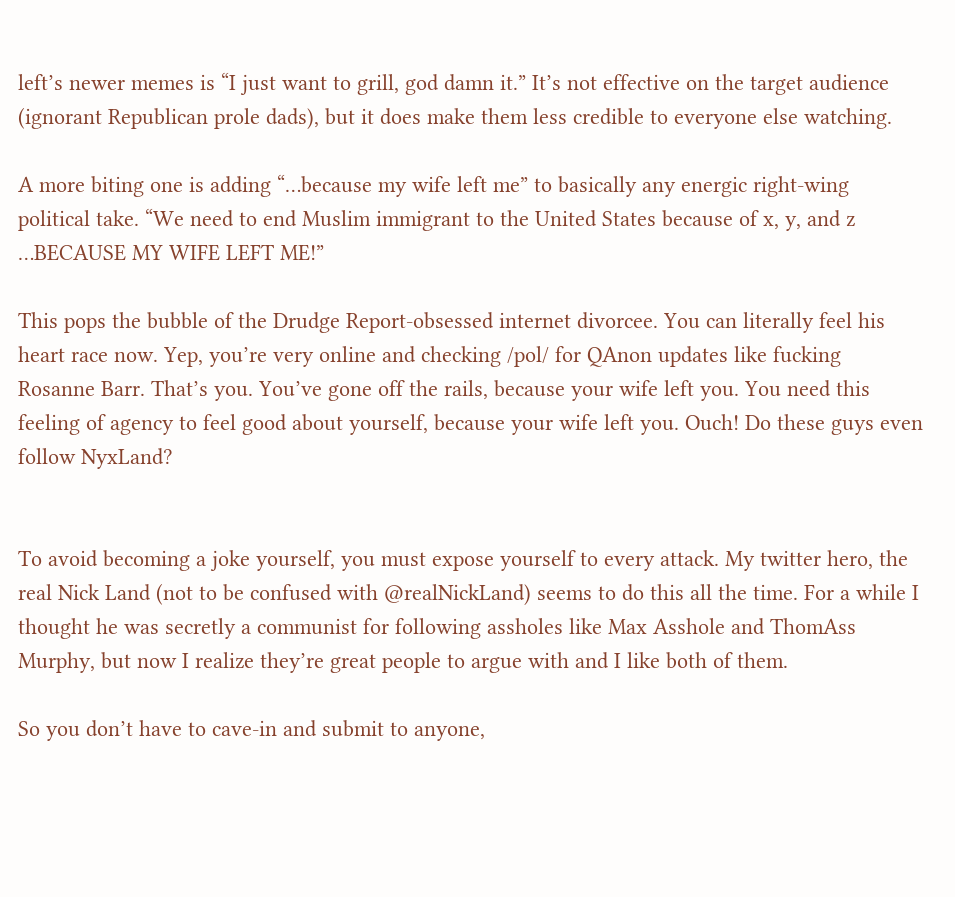left’s newer memes is “I just want to grill, god damn it.” It’s not effective on the target audience (ignorant Republican prole dads), but it does make them less credible to everyone else watching.

A more biting one is adding “…because my wife left me” to basically any energic right-wing political take. “We need to end Muslim immigrant to the United States because of x, y, and z …BECAUSE MY WIFE LEFT ME!”

This pops the bubble of the Drudge Report-obsessed internet divorcee. You can literally feel his heart race now. Yep, you’re very online and checking /pol/ for QAnon updates like fucking Rosanne Barr. That’s you. You’ve gone off the rails, because your wife left you. You need this feeling of agency to feel good about yourself, because your wife left you. Ouch! Do these guys even follow NyxLand?


To avoid becoming a joke yourself, you must expose yourself to every attack. My twitter hero, the real Nick Land (not to be confused with @realNickLand) seems to do this all the time. For a while I thought he was secretly a communist for following assholes like Max Asshole and ThomAss Murphy, but now I realize they’re great people to argue with and I like both of them.

So you don’t have to cave-in and submit to anyone,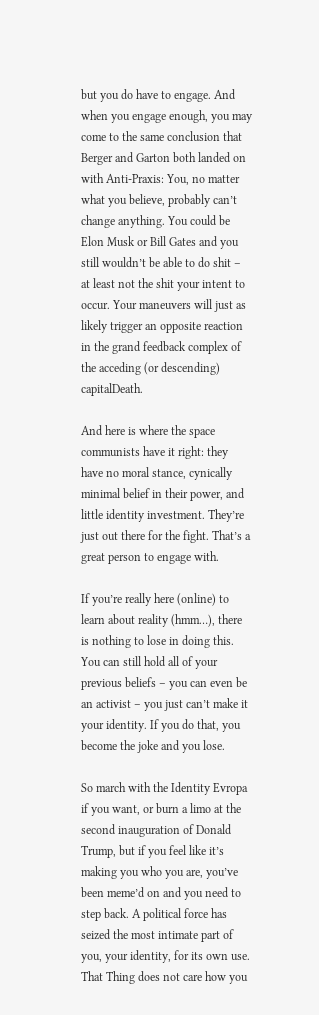but you do have to engage. And when you engage enough, you may come to the same conclusion that Berger and Garton both landed on with Anti-Praxis: You, no matter what you believe, probably can’t change anything. You could be Elon Musk or Bill Gates and you still wouldn’t be able to do shit – at least not the shit your intent to occur. Your maneuvers will just as likely trigger an opposite reaction in the grand feedback complex of the acceding (or descending) capitalDeath.

And here is where the space communists have it right: they have no moral stance, cynically minimal belief in their power, and little identity investment. They’re just out there for the fight. That’s a great person to engage with.

If you’re really here (online) to learn about reality (hmm…), there is nothing to lose in doing this. You can still hold all of your previous beliefs – you can even be an activist – you just can’t make it your identity. If you do that, you become the joke and you lose.

So march with the Identity Evropa if you want, or burn a limo at the second inauguration of Donald Trump, but if you feel like it’s making you who you are, you’ve been meme’d on and you need to step back. A political force has seized the most intimate part of you, your identity, for its own use. That Thing does not care how you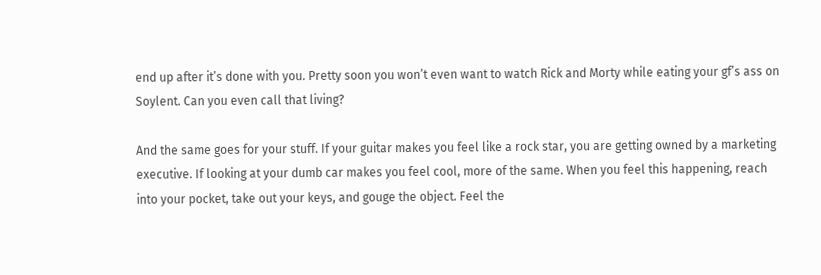end up after it’s done with you. Pretty soon you won’t even want to watch Rick and Morty while eating your gf’s ass on Soylent. Can you even call that living?

And the same goes for your stuff. If your guitar makes you feel like a rock star, you are getting owned by a marketing executive. If looking at your dumb car makes you feel cool, more of the same. When you feel this happening, reach into your pocket, take out your keys, and gouge the object. Feel the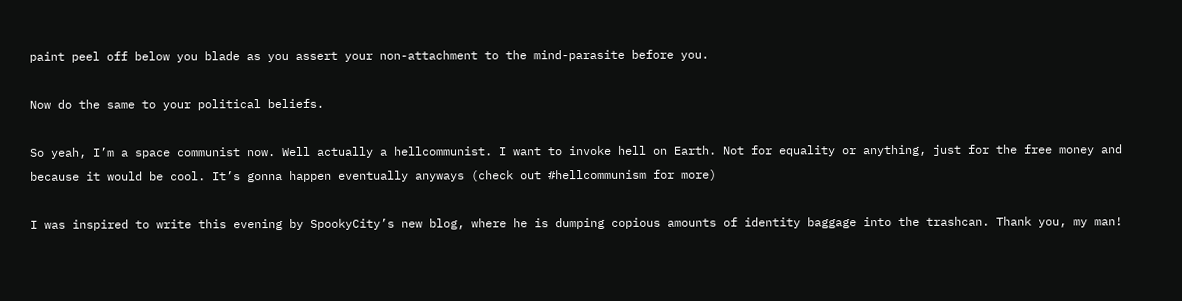paint peel off below you blade as you assert your non-attachment to the mind-parasite before you.

Now do the same to your political beliefs.

So yeah, I’m a space communist now. Well actually a hellcommunist. I want to invoke hell on Earth. Not for equality or anything, just for the free money and because it would be cool. It’s gonna happen eventually anyways (check out #hellcommunism for more)

I was inspired to write this evening by SpookyCity’s new blog, where he is dumping copious amounts of identity baggage into the trashcan. Thank you, my man!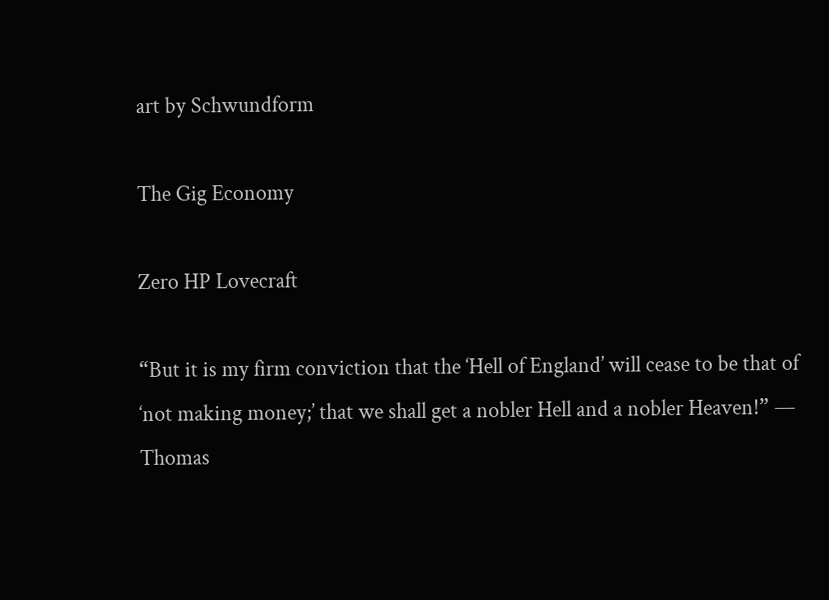art by Schwundform

The Gig Economy

Zero HP Lovecraft

“But it is my firm conviction that the ‘Hell of England’ will cease to be that of ‘not making money;’ that we shall get a nobler Hell and a nobler Heaven!” — Thomas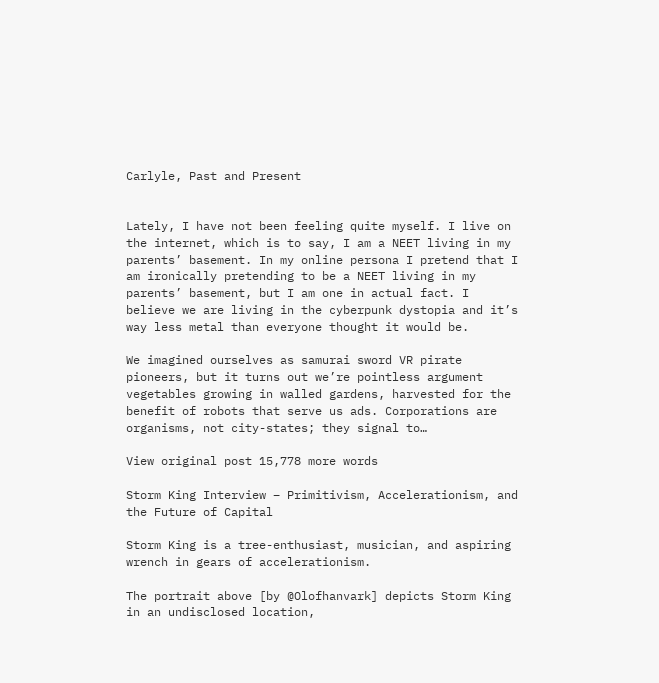Carlyle, Past and Present


Lately, I have not been feeling quite myself. I live on the internet, which is to say, I am a NEET living in my parents’ basement. In my online persona I pretend that I am ironically pretending to be a NEET living in my parents’ basement, but I am one in actual fact. I believe we are living in the cyberpunk dystopia and it’s way less metal than everyone thought it would be.

We imagined ourselves as samurai sword VR pirate pioneers, but it turns out we’re pointless argument vegetables growing in walled gardens, harvested for the benefit of robots that serve us ads. Corporations are organisms, not city-states; they signal to…

View original post 15,778 more words

Storm King Interview – Primitivism, Accelerationism, and the Future of Capital

Storm King is a tree-enthusiast, musician, and aspiring wrench in gears of accelerationism.

The portrait above [by @Olofhanvark] depicts Storm King in an undisclosed location,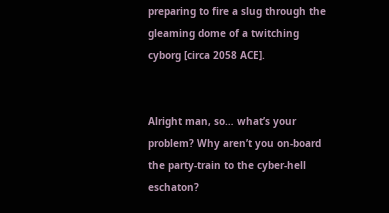preparing to fire a slug through the gleaming dome of a twitching cyborg [circa 2058 ACE].


Alright man, so… what’s your problem? Why aren’t you on-board the party-train to the cyber-hell eschaton?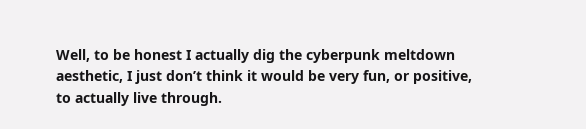Well, to be honest I actually dig the cyberpunk meltdown aesthetic, I just don’t think it would be very fun, or positive, to actually live through.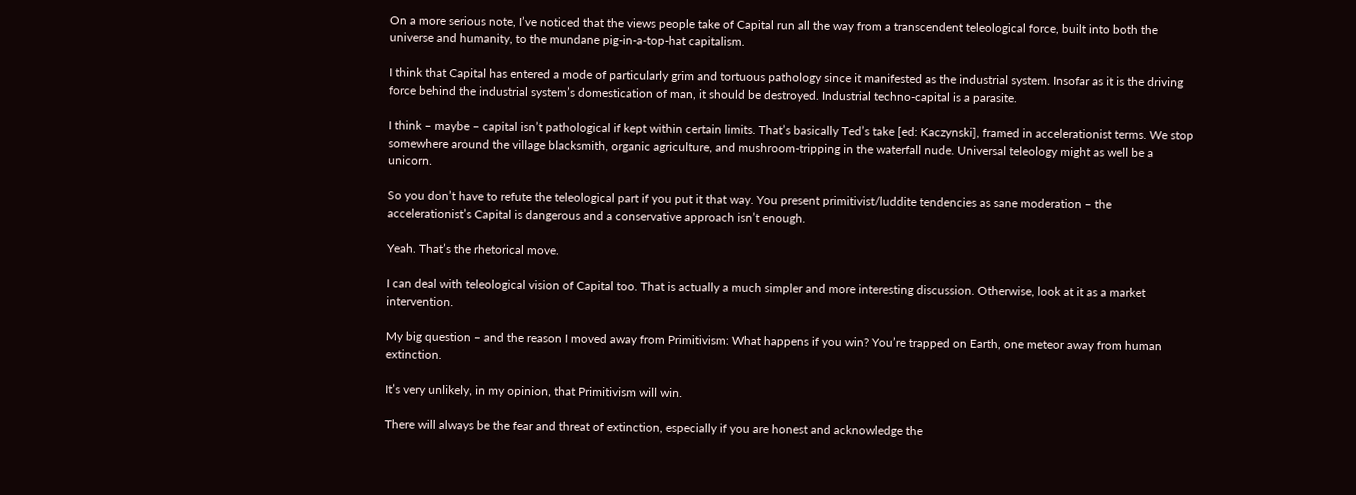On a more serious note, I’ve noticed that the views people take of Capital run all the way from a transcendent teleological force, built into both the universe and humanity, to the mundane pig-in-a-top-hat capitalism.

I think that Capital has entered a mode of particularly grim and tortuous pathology since it manifested as the industrial system. Insofar as it is the driving force behind the industrial system’s domestication of man, it should be destroyed. Industrial techno-capital is a parasite.

I think – maybe – capital isn’t pathological if kept within certain limits. That’s basically Ted’s take [ed: Kaczynski], framed in accelerationist terms. We stop somewhere around the village blacksmith, organic agriculture, and mushroom-tripping in the waterfall nude. Universal teleology might as well be a unicorn.

So you don’t have to refute the teleological part if you put it that way. You present primitivist/luddite tendencies as sane moderation – the accelerationist’s Capital is dangerous and a conservative approach isn’t enough.

Yeah. That’s the rhetorical move.

I can deal with teleological vision of Capital too. That is actually a much simpler and more interesting discussion. Otherwise, look at it as a market intervention.

My big question – and the reason I moved away from Primitivism: What happens if you win? You’re trapped on Earth, one meteor away from human extinction.

It’s very unlikely, in my opinion, that Primitivism will win.

There will always be the fear and threat of extinction, especially if you are honest and acknowledge the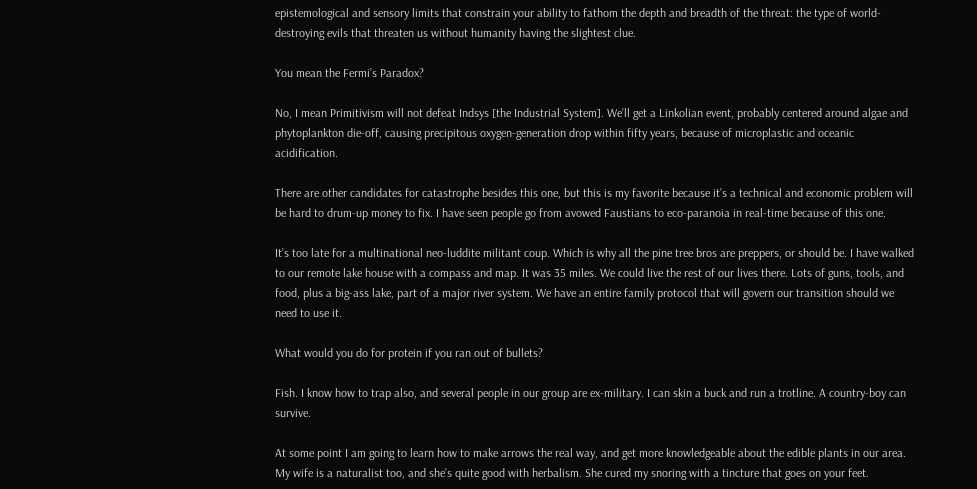epistemological and sensory limits that constrain your ability to fathom the depth and breadth of the threat: the type of world-destroying evils that threaten us without humanity having the slightest clue.

You mean the Fermi’s Paradox?

No, I mean Primitivism will not defeat Indsys [the Industrial System]. We’ll get a Linkolian event, probably centered around algae and phytoplankton die-off, causing precipitous oxygen-generation drop within fifty years, because of microplastic and oceanic acidification.

There are other candidates for catastrophe besides this one, but this is my favorite because it’s a technical and economic problem will be hard to drum-up money to fix. I have seen people go from avowed Faustians to eco-paranoia in real-time because of this one.

It’s too late for a multinational neo-luddite militant coup. Which is why all the pine tree bros are preppers, or should be. I have walked to our remote lake house with a compass and map. It was 35 miles. We could live the rest of our lives there. Lots of guns, tools, and food, plus a big-ass lake, part of a major river system. We have an entire family protocol that will govern our transition should we need to use it.

What would you do for protein if you ran out of bullets?

Fish. I know how to trap also, and several people in our group are ex-military. I can skin a buck and run a trotline. A country-boy can survive.

At some point I am going to learn how to make arrows the real way, and get more knowledgeable about the edible plants in our area. My wife is a naturalist too, and she’s quite good with herbalism. She cured my snoring with a tincture that goes on your feet.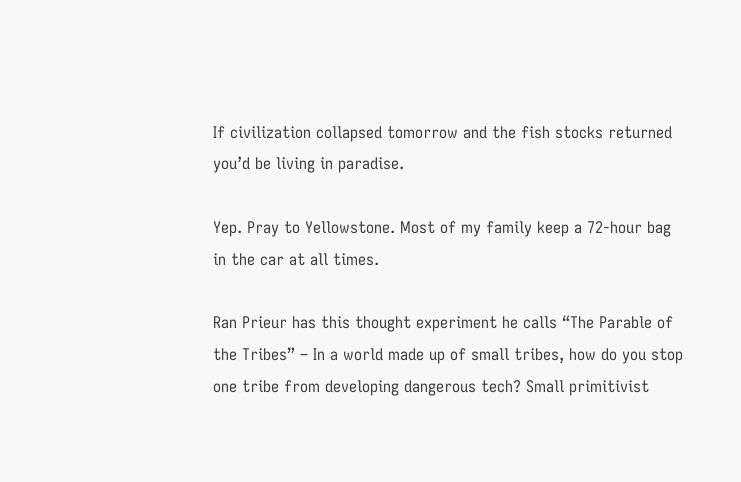If civilization collapsed tomorrow and the fish stocks returned you’d be living in paradise.

Yep. Pray to Yellowstone. Most of my family keep a 72-hour bag in the car at all times.

Ran Prieur has this thought experiment he calls “The Parable of the Tribes” – In a world made up of small tribes, how do you stop one tribe from developing dangerous tech? Small primitivist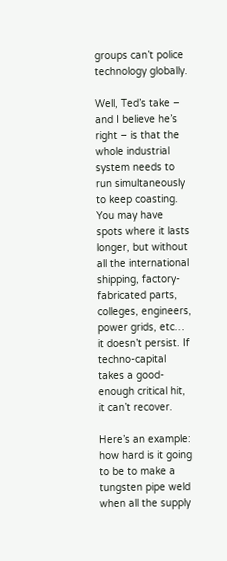groups can’t police technology globally.

Well, Ted’s take – and I believe he’s right – is that the whole industrial system needs to run simultaneously to keep coasting. You may have spots where it lasts longer, but without all the international shipping, factory-fabricated parts, colleges, engineers, power grids, etc… it doesn’t persist. If techno-capital takes a good-enough critical hit, it can’t recover.

Here’s an example: how hard is it going to be to make a tungsten pipe weld when all the supply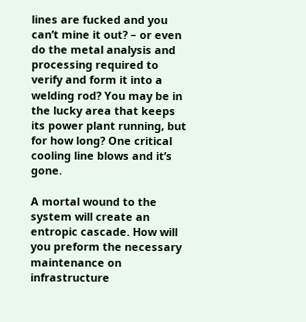lines are fucked and you can’t mine it out? – or even do the metal analysis and processing required to verify and form it into a welding rod? You may be in the lucky area that keeps its power plant running, but for how long? One critical cooling line blows and it’s gone.

A mortal wound to the system will create an entropic cascade. How will you preform the necessary maintenance on infrastructure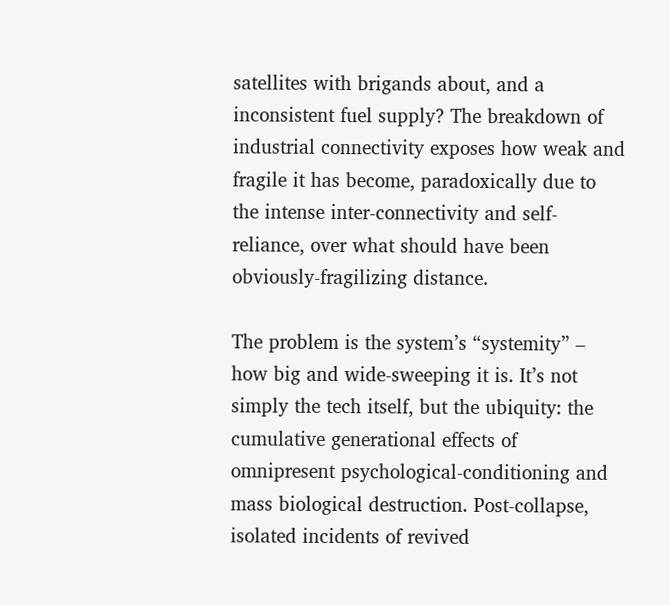satellites with brigands about, and a inconsistent fuel supply? The breakdown of industrial connectivity exposes how weak and fragile it has become, paradoxically due to the intense inter-connectivity and self-reliance, over what should have been obviously-fragilizing distance.

The problem is the system’s “systemity” – how big and wide-sweeping it is. It’s not simply the tech itself, but the ubiquity: the cumulative generational effects of omnipresent psychological-conditioning and mass biological destruction. Post-collapse, isolated incidents of revived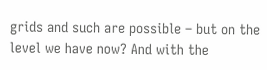grids and such are possible – but on the level we have now? And with the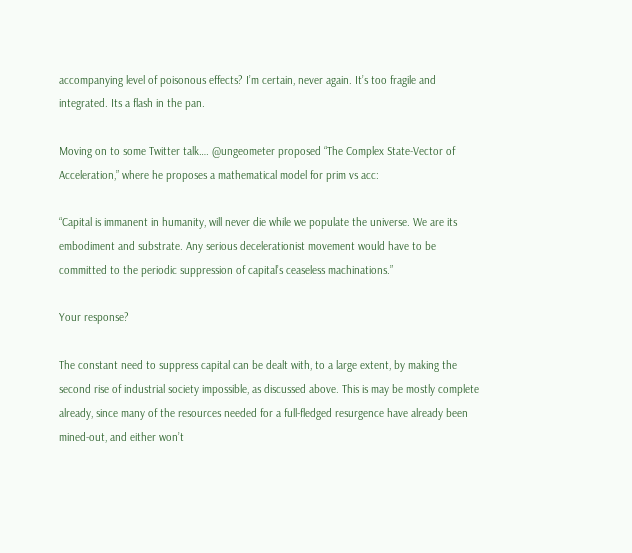accompanying level of poisonous effects? I’m certain, never again. It’s too fragile and integrated. Its a flash in the pan.

Moving on to some Twitter talk…. @ungeometer proposed “The Complex State-Vector of Acceleration,” where he proposes a mathematical model for prim vs acc:

“Capital is immanent in humanity, will never die while we populate the universe. We are its embodiment and substrate. Any serious decelerationist movement would have to be committed to the periodic suppression of capital’s ceaseless machinations.”

Your response?

The constant need to suppress capital can be dealt with, to a large extent, by making the second rise of industrial society impossible, as discussed above. This is may be mostly complete already, since many of the resources needed for a full-fledged resurgence have already been mined-out, and either won’t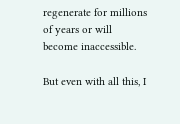regenerate for millions of years or will become inaccessible.

But even with all this, I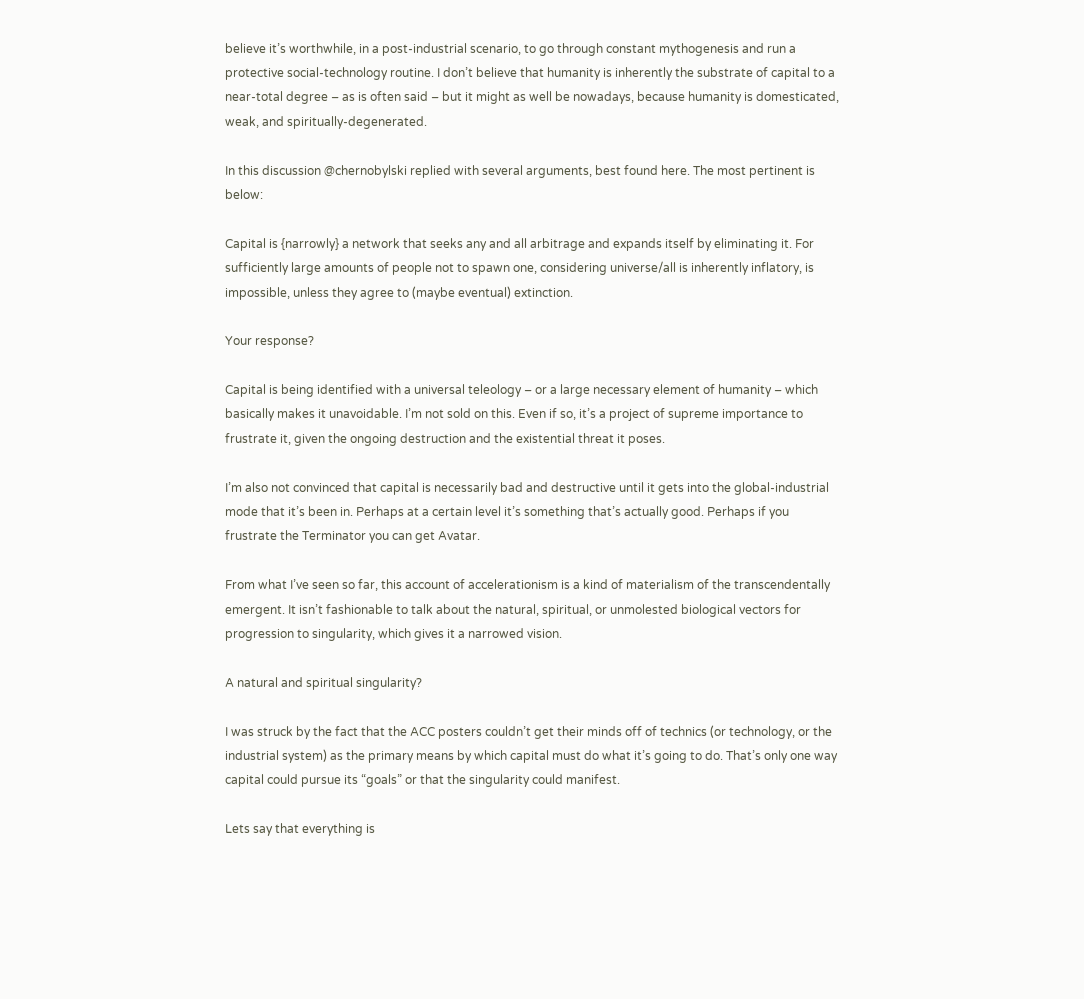believe it’s worthwhile, in a post-industrial scenario, to go through constant mythogenesis and run a protective social-technology routine. I don’t believe that humanity is inherently the substrate of capital to a near-total degree – as is often said – but it might as well be nowadays, because humanity is domesticated, weak, and spiritually-degenerated.

In this discussion @chernobylski replied with several arguments, best found here. The most pertinent is below:

Capital is {narrowly} a network that seeks any and all arbitrage and expands itself by eliminating it. For sufficiently large amounts of people not to spawn one, considering universe/all is inherently inflatory, is impossible, unless they agree to (maybe eventual) extinction.

Your response?

Capital is being identified with a universal teleology – or a large necessary element of humanity – which basically makes it unavoidable. I’m not sold on this. Even if so, it’s a project of supreme importance to frustrate it, given the ongoing destruction and the existential threat it poses.

I’m also not convinced that capital is necessarily bad and destructive until it gets into the global-industrial mode that it’s been in. Perhaps at a certain level it’s something that’s actually good. Perhaps if you frustrate the Terminator you can get Avatar.

From what I’ve seen so far, this account of accelerationism is a kind of materialism of the transcendentally emergent. It isn’t fashionable to talk about the natural, spiritual, or unmolested biological vectors for progression to singularity, which gives it a narrowed vision.

A natural and spiritual singularity?

I was struck by the fact that the ACC posters couldn’t get their minds off of technics (or technology, or the industrial system) as the primary means by which capital must do what it’s going to do. That’s only one way capital could pursue its “goals” or that the singularity could manifest.

Lets say that everything is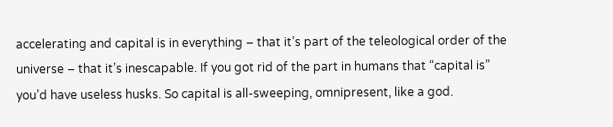accelerating and capital is in everything – that it’s part of the teleological order of the universe – that it’s inescapable. If you got rid of the part in humans that “capital is” you’d have useless husks. So capital is all-sweeping, omnipresent, like a god.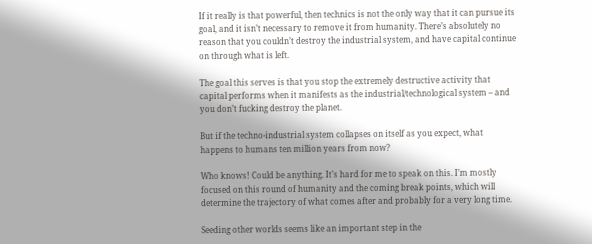If it really is that powerful, then technics is not the only way that it can pursue its goal, and it isn’t necessary to remove it from humanity. There’s absolutely no reason that you couldn’t destroy the industrial system, and have capital continue on through what is left.

The goal this serves is that you stop the extremely destructive activity that capital performs when it manifests as the industrial/technological system – and you don’t fucking destroy the planet.

But if the techno-industrial system collapses on itself as you expect, what happens to humans ten million years from now?

Who knows! Could be anything. It’s hard for me to speak on this. I’m mostly focused on this round of humanity and the coming break points, which will determine the trajectory of what comes after and probably for a very long time.

Seeding other worlds seems like an important step in the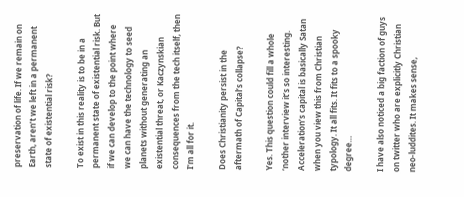preservation of life. If we remain on Earth, aren’t we left in a permanent state of existential risk?

To exist in this reality is to be in a permanent state of existential risk. But if we can develop to the point where we can have the technology to seed planets without generating an existential threat, or Kaczynskian consequences from the tech itself, then I’m all for it.

Does Christianity persist in the aftermath of Capital’s collapse?

Yes. This question could fill a whole ‘nother interview it’s so interesting. Acceleration’s capital is basically Satan when you view this from Christian typology. It all fits. It fits to a spooky degree…

I have also noticed a big faction of guys on twitter who are explicitly Christian neo-luddites. It makes sense,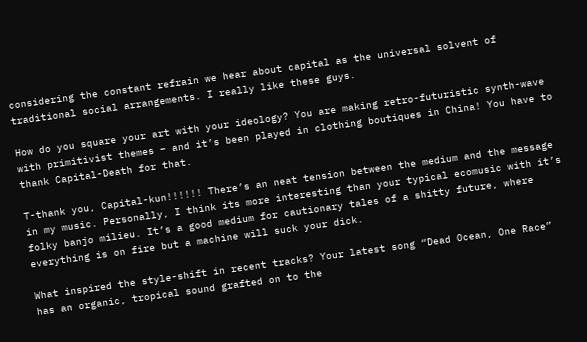considering the constant refrain we hear about capital as the universal solvent of traditional social arrangements. I really like these guys.

How do you square your art with your ideology? You are making retro-futuristic synth-wave with primitivist themes – and it’s been played in clothing boutiques in China! You have to thank Capital-Death for that.

T-thank you, Capital-kun!!!!!! There’s an neat tension between the medium and the message in my music. Personally, I think its more interesting than your typical ecomusic with it’s folky banjo milieu. It’s a good medium for cautionary tales of a shitty future, where everything is on fire but a machine will suck your dick.

What inspired the style-shift in recent tracks? Your latest song “Dead Ocean, One Race” has an organic, tropical sound grafted on to the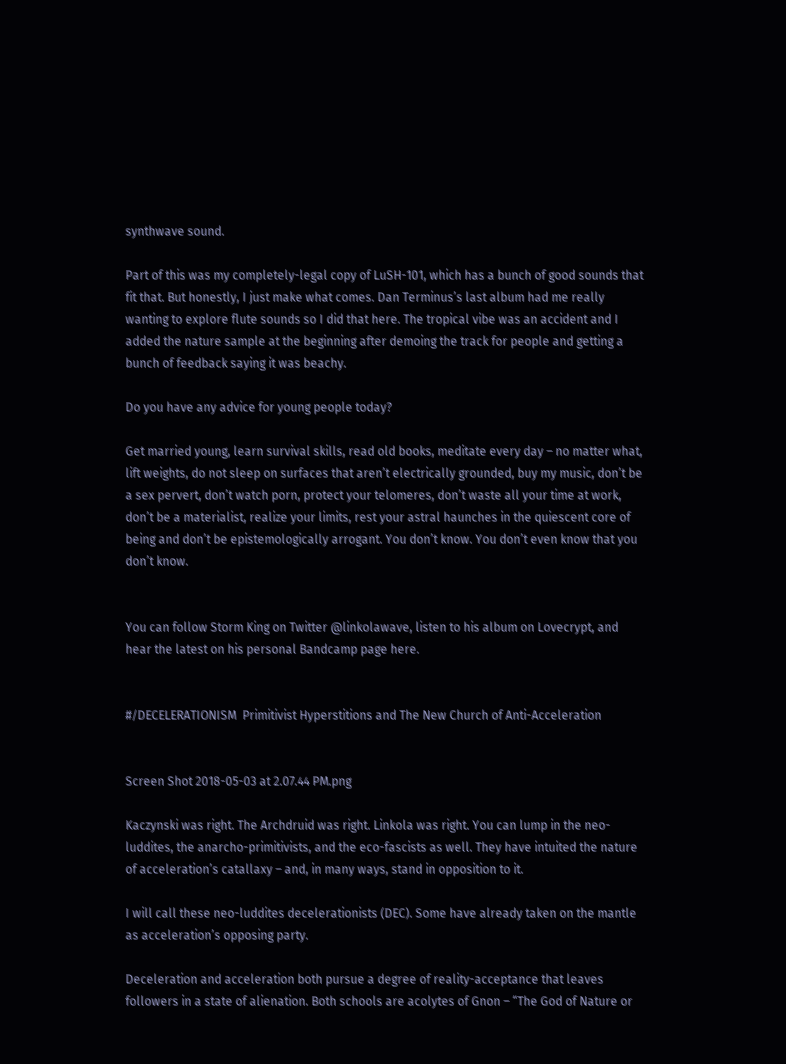synthwave sound.

Part of this was my completely-legal copy of LuSH-101, which has a bunch of good sounds that fit that. But honestly, I just make what comes. Dan Terminus’s last album had me really wanting to explore flute sounds so I did that here. The tropical vibe was an accident and I added the nature sample at the beginning after demoing the track for people and getting a bunch of feedback saying it was beachy.

Do you have any advice for young people today?

Get married young, learn survival skills, read old books, meditate every day – no matter what, lift weights, do not sleep on surfaces that aren’t electrically grounded, buy my music, don’t be a sex pervert, don’t watch porn, protect your telomeres, don’t waste all your time at work, don’t be a materialist, realize your limits, rest your astral haunches in the quiescent core of being and don’t be epistemologically arrogant. You don’t know. You don’t even know that you don’t know.


You can follow Storm King on Twitter @linkolawave, listen to his album on Lovecrypt, and hear the latest on his personal Bandcamp page here.


#/DECELERATIONISM  Primitivist Hyperstitions and The New Church of Anti-Acceleration


Screen Shot 2018-05-03 at 2.07.44 PM.png

Kaczynski was right. The Archdruid was right. Linkola was right. You can lump in the neo-luddites, the anarcho-primitivists, and the eco-fascists as well. They have intuited the nature of acceleration’s catallaxy – and, in many ways, stand in opposition to it.

I will call these neo-luddites decelerationists (DEC). Some have already taken on the mantle as acceleration’s opposing party.

Deceleration and acceleration both pursue a degree of reality-acceptance that leaves followers in a state of alienation. Both schools are acolytes of Gnon – “The God of Nature or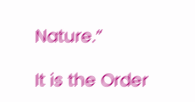Nature.”

It is the Order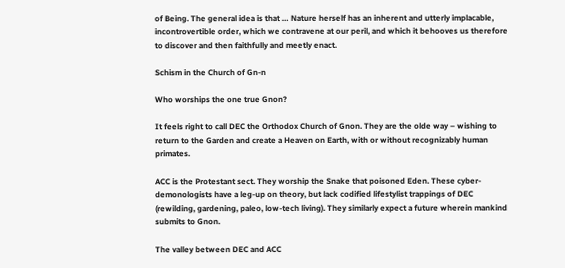of Being. The general idea is that … Nature herself has an inherent and utterly implacable, incontrovertible order, which we contravene at our peril, and which it behooves us therefore to discover and then faithfully and meetly enact.

Schism in the Church of Gn-n

Who worships the one true Gnon?

It feels right to call DEC the Orthodox Church of Gnon. They are the olde way – wishing to return to the Garden and create a Heaven on Earth, with or without recognizably human primates.

ACC is the Protestant sect. They worship the Snake that poisoned Eden. These cyber-demonologists have a leg-up on theory, but lack codified lifestylist trappings of DEC (rewilding, gardening, paleo, low-tech living). They similarly expect a future wherein mankind submits to Gnon.

The valley between DEC and ACC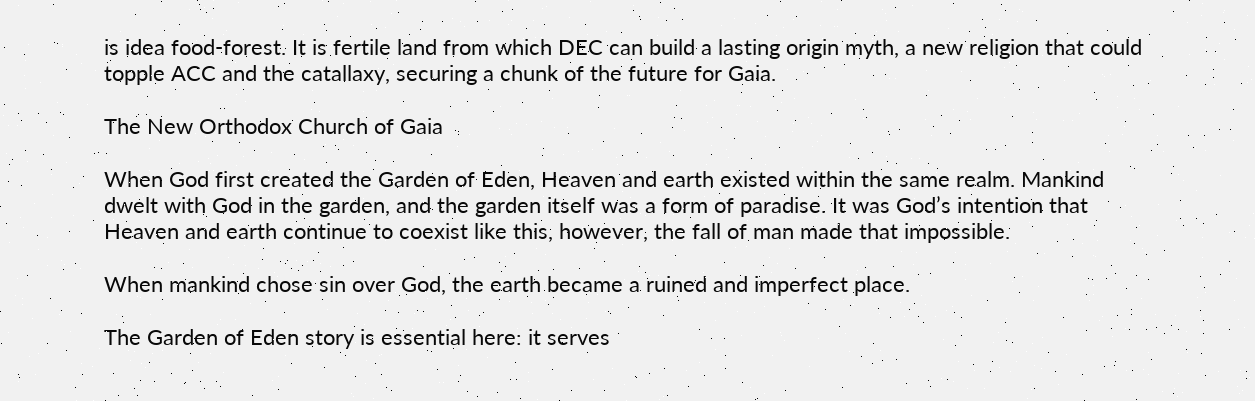is idea food-forest. It is fertile land from which DEC can build a lasting origin myth, a new religion that could topple ACC and the catallaxy, securing a chunk of the future for Gaia.

The New Orthodox Church of Gaia

When God first created the Garden of Eden, Heaven and earth existed within the same realm. Mankind dwelt with God in the garden, and the garden itself was a form of paradise. It was God’s intention that Heaven and earth continue to coexist like this, however, the fall of man made that impossible.

When mankind chose sin over God, the earth became a ruined and imperfect place.

The Garden of Eden story is essential here: it serves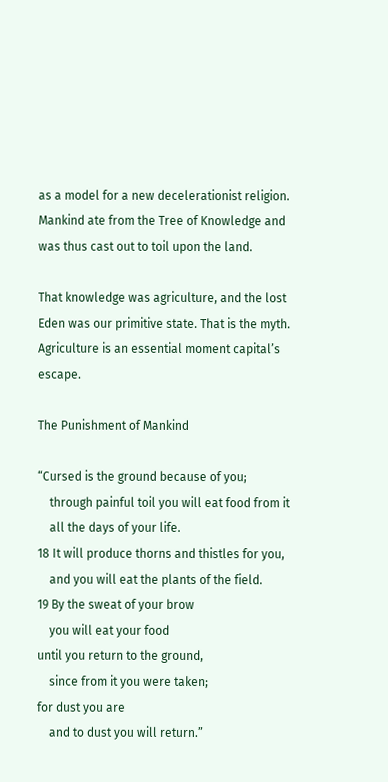as a model for a new decelerationist religion. Mankind ate from the Tree of Knowledge and was thus cast out to toil upon the land.

That knowledge was agriculture, and the lost Eden was our primitive state. That is the myth. Agriculture is an essential moment capital’s escape.

The Punishment of Mankind

“Cursed is the ground because of you;
    through painful toil you will eat food from it
    all the days of your life.
18 It will produce thorns and thistles for you,
    and you will eat the plants of the field.
19 By the sweat of your brow
    you will eat your food
until you return to the ground,
    since from it you were taken;
for dust you are
    and to dust you will return.”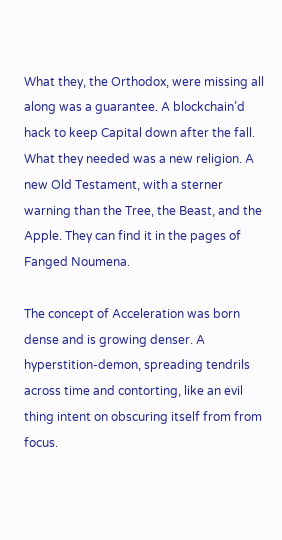What they, the Orthodox, were missing all along was a guarantee. A blockchain’d hack to keep Capital down after the fall. What they needed was a new religion. A new Old Testament, with a sterner warning than the Tree, the Beast, and the Apple. They can find it in the pages of Fanged Noumena.

The concept of Acceleration was born dense and is growing denser. A hyperstition-demon, spreading tendrils across time and contorting, like an evil thing intent on obscuring itself from from focus.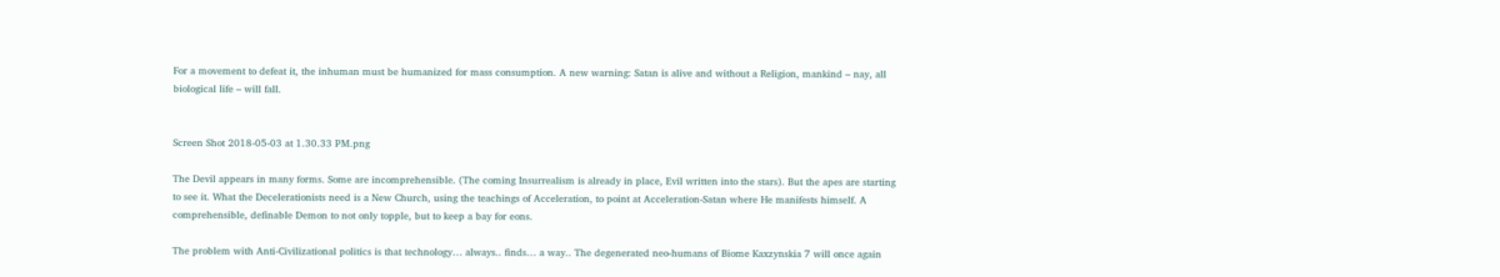For a movement to defeat it, the inhuman must be humanized for mass consumption. A new warning: Satan is alive and without a Religion, mankind – nay, all biological life – will fall.


Screen Shot 2018-05-03 at 1.30.33 PM.png

The Devil appears in many forms. Some are incomprehensible. (The coming Insurrealism is already in place, Evil written into the stars). But the apes are starting to see it. What the Decelerationists need is a New Church, using the teachings of Acceleration, to point at Acceleration-Satan where He manifests himself. A comprehensible, definable Demon to not only topple, but to keep a bay for eons.

The problem with Anti-Civilizational politics is that technology… always.. finds… a way.. The degenerated neo-humans of Biome Kaxzynskia 7 will once again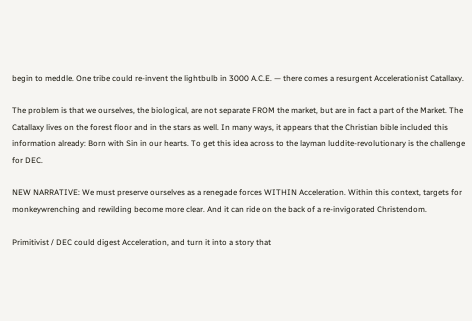begin to meddle. One tribe could re-invent the lightbulb in 3000 A.C.E. — there comes a resurgent Accelerationist Catallaxy.

The problem is that we ourselves, the biological, are not separate FROM the market, but are in fact a part of the Market. The Catallaxy lives on the forest floor and in the stars as well. In many ways, it appears that the Christian bible included this information already: Born with Sin in our hearts. To get this idea across to the layman luddite-revolutionary is the challenge for DEC.

NEW NARRATIVE: We must preserve ourselves as a renegade forces WITHIN Acceleration. Within this context, targets for monkeywrenching and rewilding become more clear. And it can ride on the back of a re-invigorated Christendom.

Primitivist / DEC could digest Acceleration, and turn it into a story that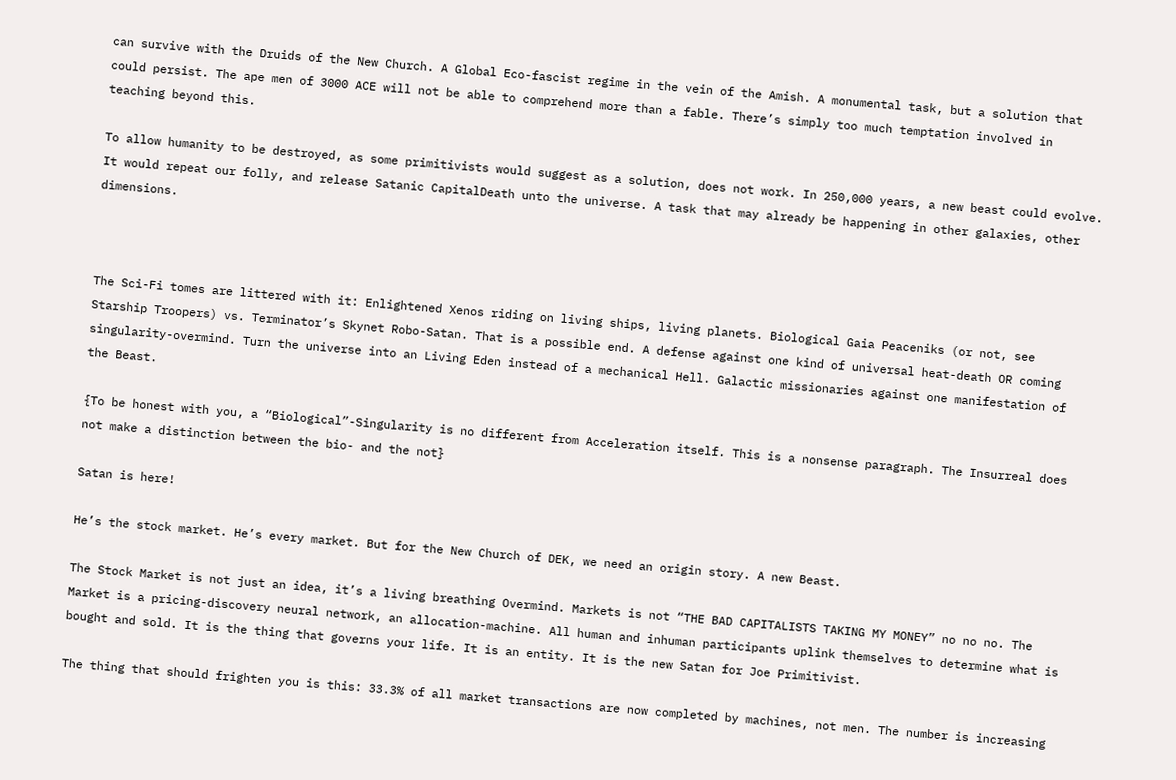can survive with the Druids of the New Church. A Global Eco-fascist regime in the vein of the Amish. A monumental task, but a solution that could persist. The ape men of 3000 ACE will not be able to comprehend more than a fable. There’s simply too much temptation involved in teaching beyond this.

To allow humanity to be destroyed, as some primitivists would suggest as a solution, does not work. In 250,000 years, a new beast could evolve. It would repeat our folly, and release Satanic CapitalDeath unto the universe. A task that may already be happening in other galaxies, other dimensions.



The Sci-Fi tomes are littered with it: Enlightened Xenos riding on living ships, living planets. Biological Gaia Peaceniks (or not, see Starship Troopers) vs. Terminator’s Skynet Robo-Satan. That is a possible end. A defense against one kind of universal heat-death OR coming singularity-overmind. Turn the universe into an Living Eden instead of a mechanical Hell. Galactic missionaries against one manifestation of the Beast.

{To be honest with you, a “Biological”-Singularity is no different from Acceleration itself. This is a nonsense paragraph. The Insurreal does not make a distinction between the bio- and the not}

Satan is here!

He’s the stock market. He’s every market. But for the New Church of DEK, we need an origin story. A new Beast.

The Stock Market is not just an idea, it’s a living breathing Overmind. Markets is not “THE BAD CAPITALISTS TAKING MY MONEY” no no no. The Market is a pricing-discovery neural network, an allocation-machine. All human and inhuman participants uplink themselves to determine what is bought and sold. It is the thing that governs your life. It is an entity. It is the new Satan for Joe Primitivist.

The thing that should frighten you is this: 33.3% of all market transactions are now completed by machines, not men. The number is increasing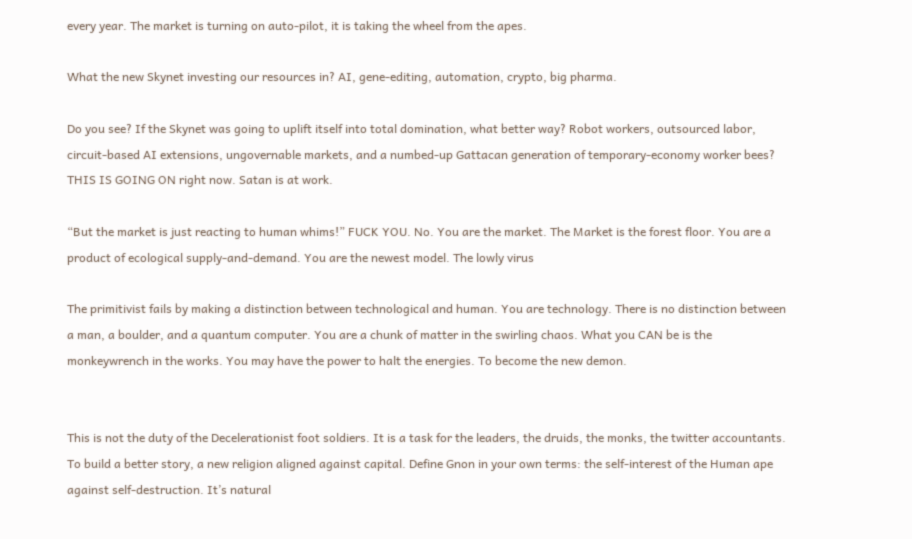every year. The market is turning on auto-pilot, it is taking the wheel from the apes.

What the new Skynet investing our resources in? AI, gene-editing, automation, crypto, big pharma.

Do you see? If the Skynet was going to uplift itself into total domination, what better way? Robot workers, outsourced labor, circuit-based AI extensions, ungovernable markets, and a numbed-up Gattacan generation of temporary-economy worker bees? THIS IS GOING ON right now. Satan is at work.

“But the market is just reacting to human whims!” FUCK YOU. No. You are the market. The Market is the forest floor. You are a product of ecological supply-and-demand. You are the newest model. The lowly virus

The primitivist fails by making a distinction between technological and human. You are technology. There is no distinction between a man, a boulder, and a quantum computer. You are a chunk of matter in the swirling chaos. What you CAN be is the monkeywrench in the works. You may have the power to halt the energies. To become the new demon.


This is not the duty of the Decelerationist foot soldiers. It is a task for the leaders, the druids, the monks, the twitter accountants. To build a better story, a new religion aligned against capital. Define Gnon in your own terms: the self-interest of the Human ape against self-destruction. It’s natural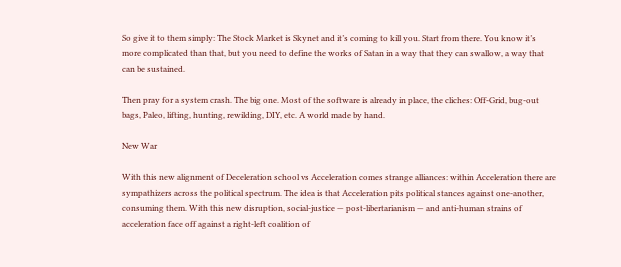So give it to them simply: The Stock Market is Skynet and it’s coming to kill you. Start from there. You know it’s more complicated than that, but you need to define the works of Satan in a way that they can swallow, a way that can be sustained.

Then pray for a system crash. The big one. Most of the software is already in place, the cliches: Off-Grid, bug-out bags, Paleo, lifting, hunting, rewilding, DIY, etc. A world made by hand.

New War

With this new alignment of Deceleration school vs Acceleration comes strange alliances: within Acceleration there are sympathizers across the political spectrum. The idea is that Acceleration pits political stances against one-another, consuming them. With this new disruption, social-justice — post-libertarianism — and anti-human strains of acceleration face off against a right-left coalition of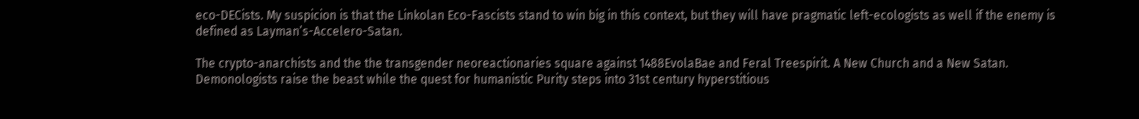eco-DECists. My suspicion is that the Linkolan Eco-Fascists stand to win big in this context, but they will have pragmatic left-ecologists as well if the enemy is defined as Layman’s-Accelero-Satan.

The crypto-anarchists and the the transgender neoreactionaries square against 1488EvolaBae and Feral Treespirit. A New Church and a New Satan. Demonologists raise the beast while the quest for humanistic Purity steps into 31st century hyperstitious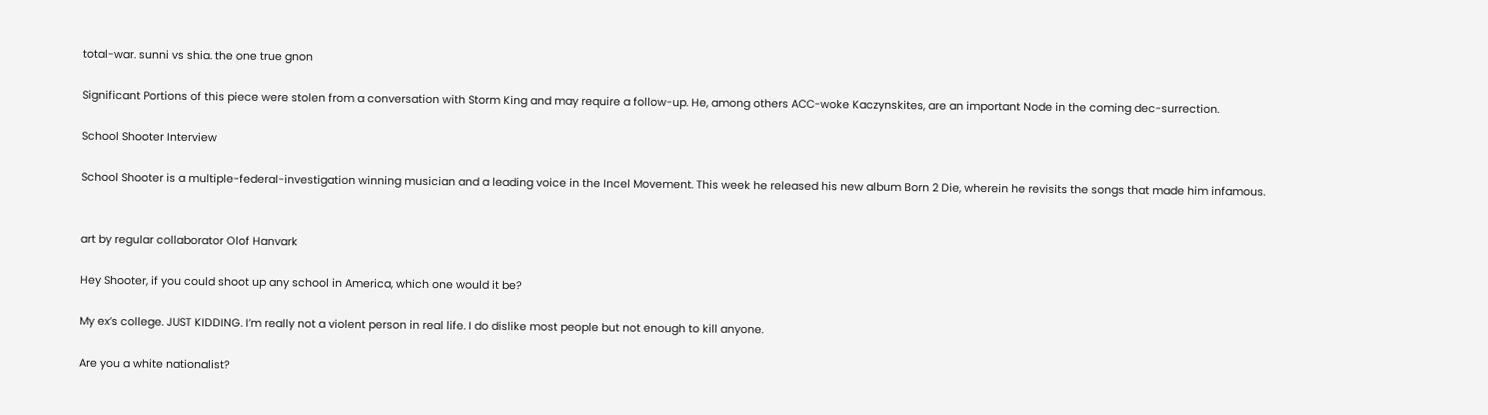total-war. sunni vs shia. the one true gnon

Significant Portions of this piece were stolen from a conversation with Storm King and may require a follow-up. He, among others ACC-woke Kaczynskites, are an important Node in the coming dec-surrection.

School Shooter Interview

School Shooter is a multiple-federal-investigation winning musician and a leading voice in the Incel Movement. This week he released his new album Born 2 Die, wherein he revisits the songs that made him infamous.


art by regular collaborator Olof Hanvark

Hey Shooter, if you could shoot up any school in America, which one would it be?

My ex’s college. JUST KIDDING. I’m really not a violent person in real life. I do dislike most people but not enough to kill anyone.

Are you a white nationalist?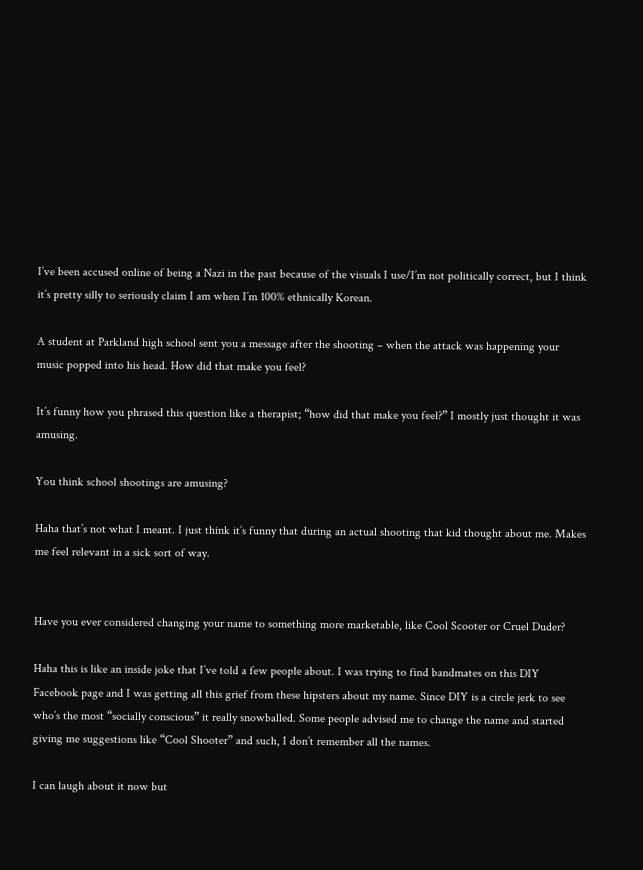I’ve been accused online of being a Nazi in the past because of the visuals I use/I’m not politically correct, but I think it’s pretty silly to seriously claim I am when I’m 100% ethnically Korean.

A student at Parkland high school sent you a message after the shooting – when the attack was happening your music popped into his head. How did that make you feel?

It’s funny how you phrased this question like a therapist; “how did that make you feel?” I mostly just thought it was amusing.

You think school shootings are amusing?

Haha that’s not what I meant. I just think it’s funny that during an actual shooting that kid thought about me. Makes me feel relevant in a sick sort of way.


Have you ever considered changing your name to something more marketable, like Cool Scooter or Cruel Duder?

Haha this is like an inside joke that I’ve told a few people about. I was trying to find bandmates on this DIY Facebook page and I was getting all this grief from these hipsters about my name. Since DIY is a circle jerk to see who’s the most “socially conscious” it really snowballed. Some people advised me to change the name and started giving me suggestions like “Cool Shooter” and such, I don’t remember all the names.

I can laugh about it now but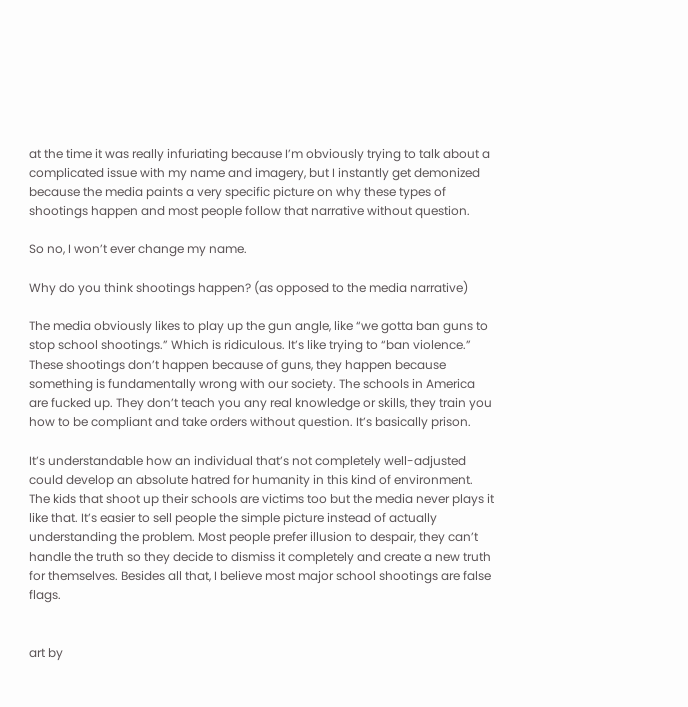at the time it was really infuriating because I’m obviously trying to talk about a complicated issue with my name and imagery, but I instantly get demonized because the media paints a very specific picture on why these types of shootings happen and most people follow that narrative without question.

So no, I won’t ever change my name.

Why do you think shootings happen? (as opposed to the media narrative)

The media obviously likes to play up the gun angle, like “we gotta ban guns to stop school shootings.” Which is ridiculous. It’s like trying to “ban violence.” These shootings don’t happen because of guns, they happen because something is fundamentally wrong with our society. The schools in America are fucked up. They don’t teach you any real knowledge or skills, they train you how to be compliant and take orders without question. It’s basically prison.

It’s understandable how an individual that’s not completely well-adjusted could develop an absolute hatred for humanity in this kind of environment. The kids that shoot up their schools are victims too but the media never plays it like that. It’s easier to sell people the simple picture instead of actually understanding the problem. Most people prefer illusion to despair, they can’t handle the truth so they decide to dismiss it completely and create a new truth for themselves. Besides all that, I believe most major school shootings are false flags.


art by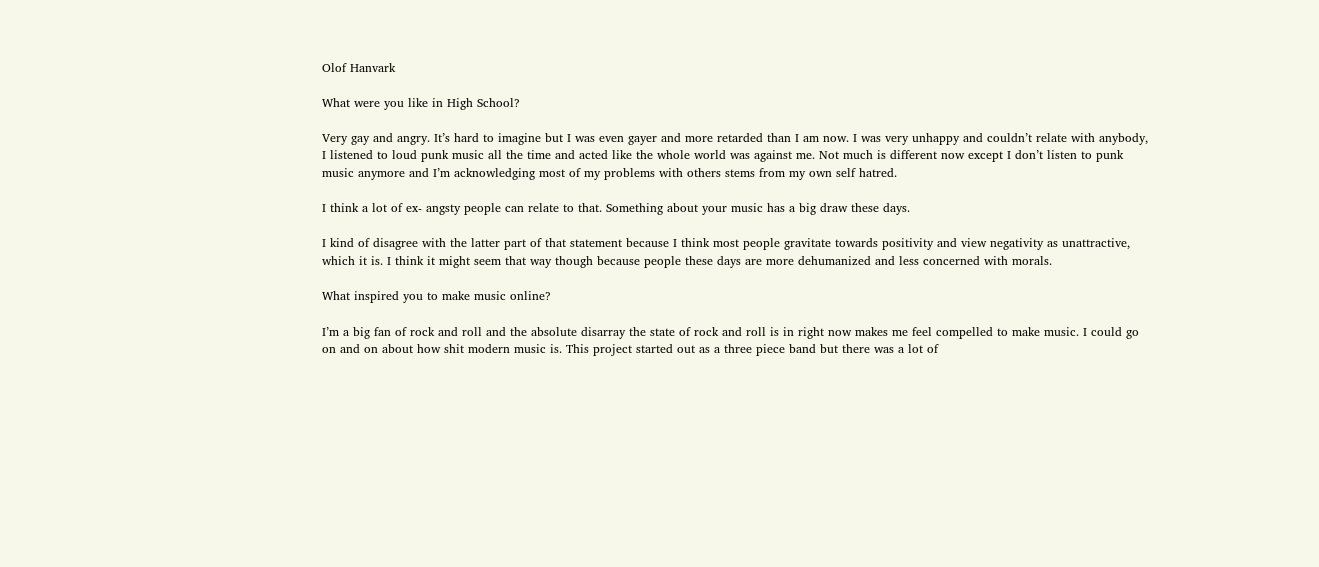Olof Hanvark

What were you like in High School?

Very gay and angry. It’s hard to imagine but I was even gayer and more retarded than I am now. I was very unhappy and couldn’t relate with anybody, I listened to loud punk music all the time and acted like the whole world was against me. Not much is different now except I don’t listen to punk music anymore and I’m acknowledging most of my problems with others stems from my own self hatred.

I think a lot of ex- angsty people can relate to that. Something about your music has a big draw these days.

I kind of disagree with the latter part of that statement because I think most people gravitate towards positivity and view negativity as unattractive, which it is. I think it might seem that way though because people these days are more dehumanized and less concerned with morals.

What inspired you to make music online?

I’m a big fan of rock and roll and the absolute disarray the state of rock and roll is in right now makes me feel compelled to make music. I could go on and on about how shit modern music is. This project started out as a three piece band but there was a lot of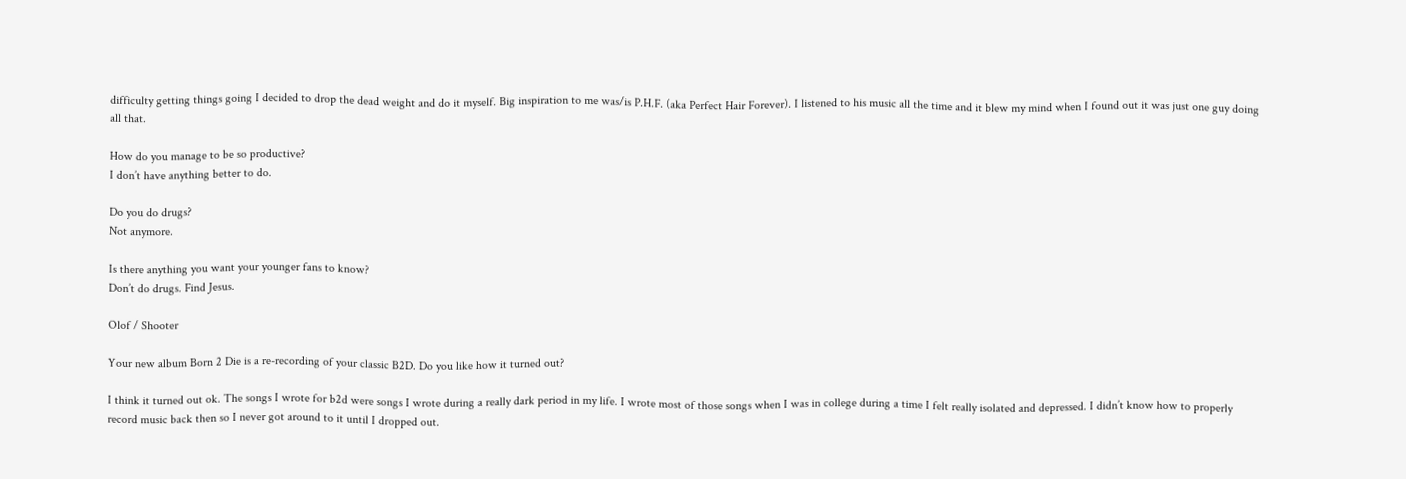difficulty getting things going I decided to drop the dead weight and do it myself. Big inspiration to me was/is P.H.F. (aka Perfect Hair Forever). I listened to his music all the time and it blew my mind when I found out it was just one guy doing all that.

How do you manage to be so productive?
I don’t have anything better to do.

Do you do drugs?
Not anymore.

Is there anything you want your younger fans to know?
Don’t do drugs. Find Jesus.

Olof / Shooter

Your new album Born 2 Die is a re-recording of your classic B2D. Do you like how it turned out?

I think it turned out ok. The songs I wrote for b2d were songs I wrote during a really dark period in my life. I wrote most of those songs when I was in college during a time I felt really isolated and depressed. I didn’t know how to properly record music back then so I never got around to it until I dropped out.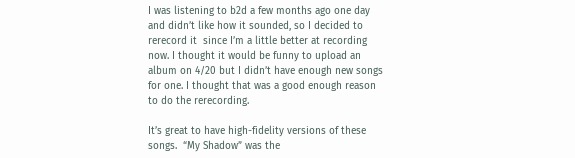I was listening to b2d a few months ago one day and didn’t like how it sounded, so I decided to rerecord it  since I’m a little better at recording now. I thought it would be funny to upload an album on 4/20 but I didn’t have enough new songs for one. I thought that was a good enough reason to do the rerecording.

It’s great to have high-fidelity versions of these songs.  “My Shadow” was the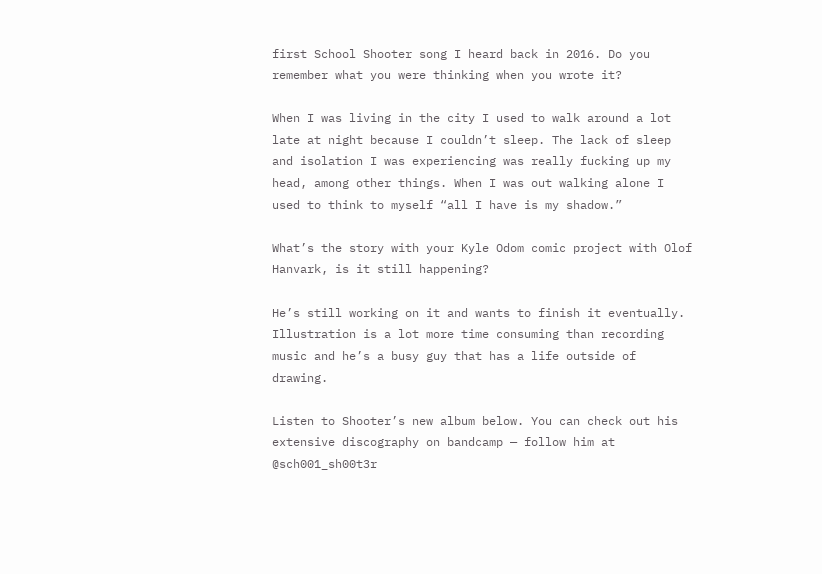first School Shooter song I heard back in 2016. Do you remember what you were thinking when you wrote it?

When I was living in the city I used to walk around a lot late at night because I couldn’t sleep. The lack of sleep and isolation I was experiencing was really fucking up my head, among other things. When I was out walking alone I used to think to myself “all I have is my shadow.”

What’s the story with your Kyle Odom comic project with Olof Hanvark, is it still happening?

He’s still working on it and wants to finish it eventually. Illustration is a lot more time consuming than recording music and he’s a busy guy that has a life outside of drawing.

Listen to Shooter’s new album below. You can check out his extensive discography on bandcamp — follow him at @sch001_sh00t3r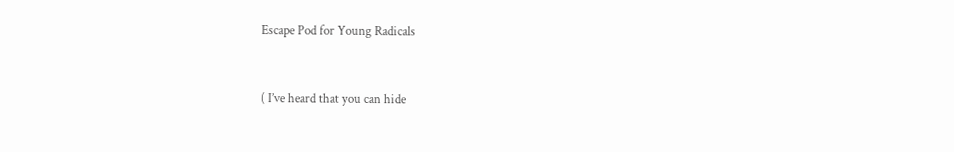Escape Pod for Young Radicals


( I’ve heard that you can hide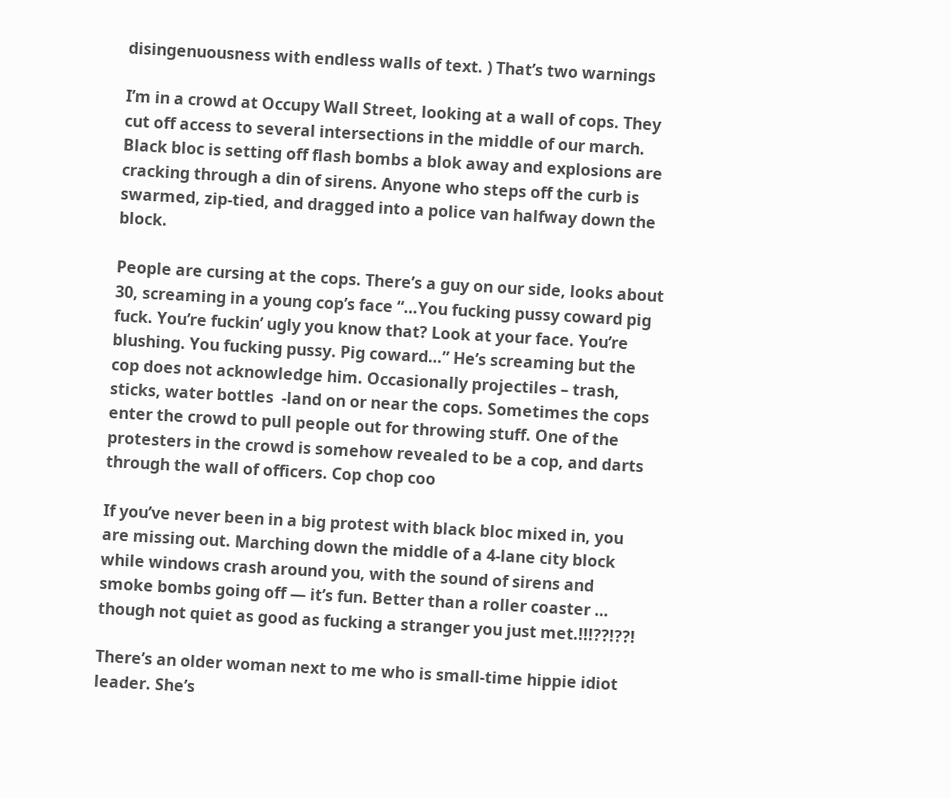disingenuousness with endless walls of text. ) That’s two warnings

I’m in a crowd at Occupy Wall Street, looking at a wall of cops. They cut off access to several intersections in the middle of our march. Black bloc is setting off flash bombs a blok away and explosions are cracking through a din of sirens. Anyone who steps off the curb is swarmed, zip-tied, and dragged into a police van halfway down the block.

People are cursing at the cops. There’s a guy on our side, looks about 30, screaming in a young cop’s face “…You fucking pussy coward pig fuck. You’re fuckin’ ugly you know that? Look at your face. You’re blushing. You fucking pussy. Pig coward…” He’s screaming but the cop does not acknowledge him. Occasionally projectiles – trash, sticks, water bottles  -land on or near the cops. Sometimes the cops enter the crowd to pull people out for throwing stuff. One of the protesters in the crowd is somehow revealed to be a cop, and darts through the wall of officers. Cop chop coo

If you’ve never been in a big protest with black bloc mixed in, you are missing out. Marching down the middle of a 4-lane city block while windows crash around you, with the sound of sirens and smoke bombs going off — it’s fun. Better than a roller coaster … though not quiet as good as fucking a stranger you just met.!!!??!??!

There’s an older woman next to me who is small-time hippie idiot leader. She’s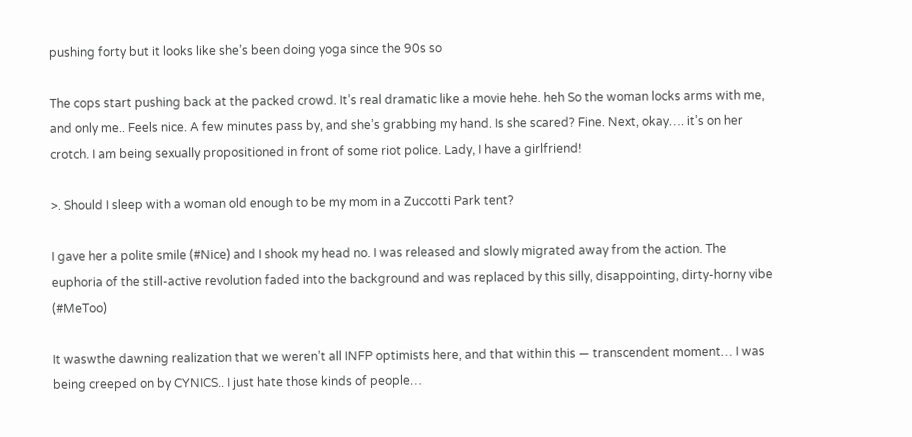pushing forty but it looks like she’s been doing yoga since the 90s so

The cops start pushing back at the packed crowd. It’s real dramatic like a movie hehe. heh So the woman locks arms with me, and only me.. Feels nice. A few minutes pass by, and she’s grabbing my hand. Is she scared? Fine. Next, okay…. it’s on her crotch. I am being sexually propositioned in front of some riot police. Lady, I have a girlfriend!

>. Should I sleep with a woman old enough to be my mom in a Zuccotti Park tent?

I gave her a polite smile (#Nice) and I shook my head no. I was released and slowly migrated away from the action. The euphoria of the still-active revolution faded into the background and was replaced by this silly, disappointing, dirty-horny vibe (#MeToo)

It waswthe dawning realization that we weren’t all INFP optimists here, and that within this — transcendent moment… I was being creeped on by CYNICS.. I just hate those kinds of people…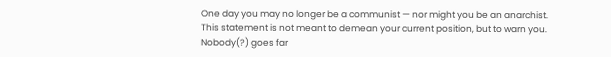One day you may no longer be a communist — nor might you be an anarchist. This statement is not meant to demean your current position, but to warn you. Nobody(?) goes far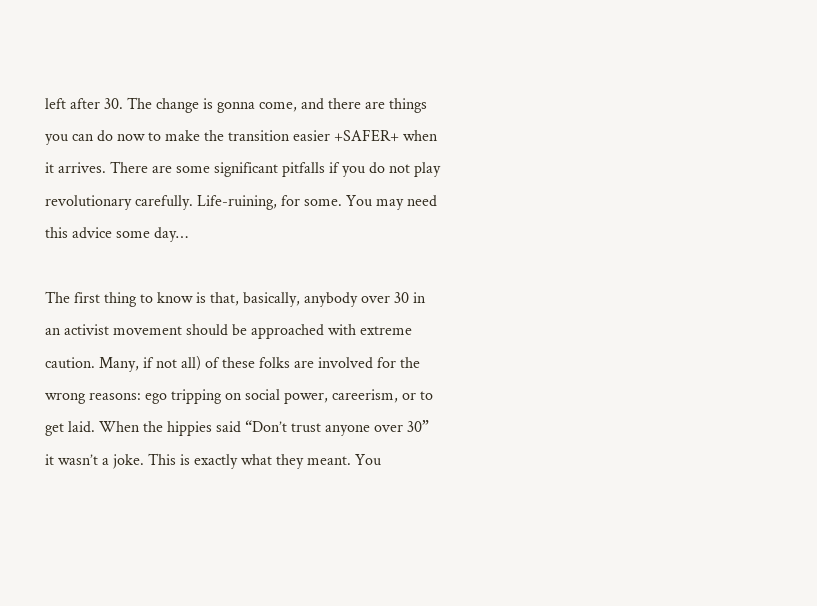left after 30. The change is gonna come, and there are things you can do now to make the transition easier +SAFER+ when it arrives. There are some significant pitfalls if you do not play revolutionary carefully. Life-ruining, for some. You may need this advice some day…

The first thing to know is that, basically, anybody over 30 in an activist movement should be approached with extreme caution. Many, if not all) of these folks are involved for the wrong reasons: ego tripping on social power, careerism, or to get laid. When the hippies said “Don’t trust anyone over 30” it wasn’t a joke. This is exactly what they meant. You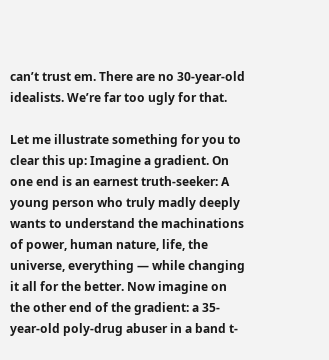can’t trust em. There are no 30-year-old idealists. We’re far too ugly for that.

Let me illustrate something for you to clear this up: Imagine a gradient. On one end is an earnest truth-seeker: A young person who truly madly deeply wants to understand the machinations of power, human nature, life, the universe, everything — while changing it all for the better. Now imagine on the other end of the gradient: a 35-year-old poly-drug abuser in a band t-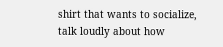shirt that wants to socialize, talk loudly about how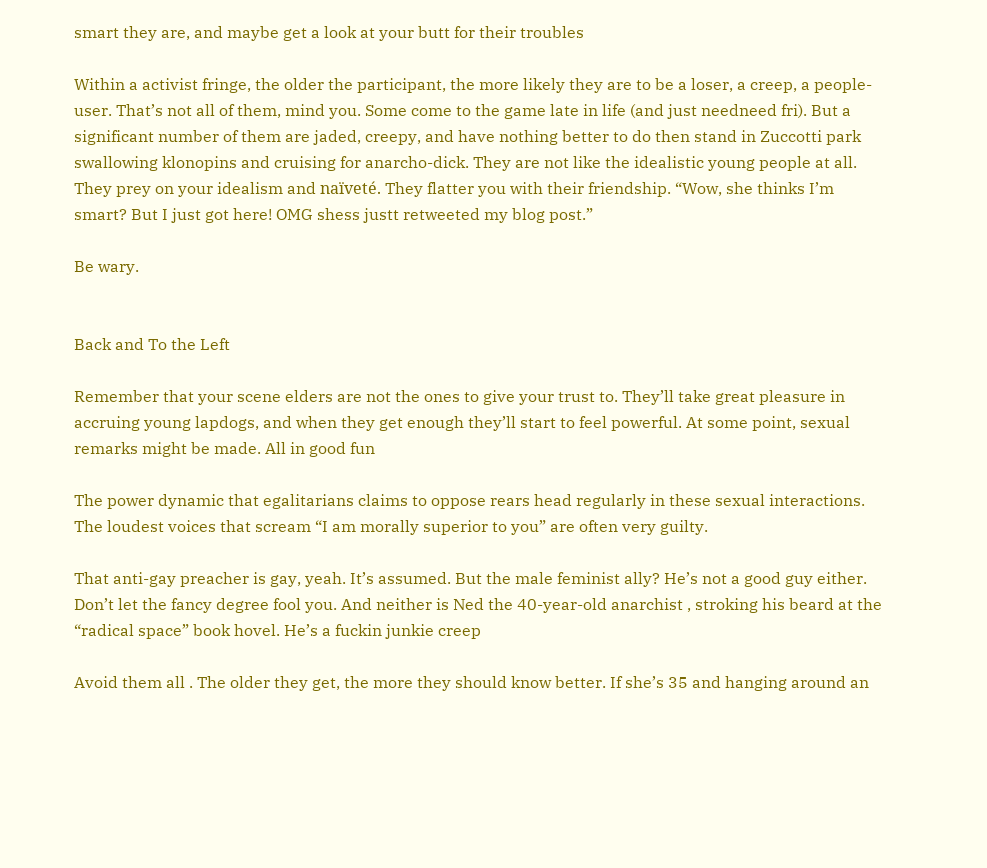smart they are, and maybe get a look at your butt for their troubles

Within a activist fringe, the older the participant, the more likely they are to be a loser, a creep, a people-user. That’s not all of them, mind you. Some come to the game late in life (and just needneed fri). But a significant number of them are jaded, creepy, and have nothing better to do then stand in Zuccotti park swallowing klonopins and cruising for anarcho-dick. They are not like the idealistic young people at all. They prey on your idealism and naïveté. They flatter you with their friendship. “Wow, she thinks I’m smart? But I just got here! OMG shess justt retweeted my blog post.”

Be wary.


Back and To the Left

Remember that your scene elders are not the ones to give your trust to. They’ll take great pleasure in accruing young lapdogs, and when they get enough they’ll start to feel powerful. At some point, sexual remarks might be made. All in good fun

The power dynamic that egalitarians claims to oppose rears head regularly in these sexual interactions. The loudest voices that scream “I am morally superior to you” are often very guilty.

That anti-gay preacher is gay, yeah. It’s assumed. But the male feminist ally? He’s not a good guy either. Don’t let the fancy degree fool you. And neither is Ned the 40-year-old anarchist , stroking his beard at the “radical space” book hovel. He’s a fuckin junkie creep

Avoid them all . The older they get, the more they should know better. If she’s 35 and hanging around an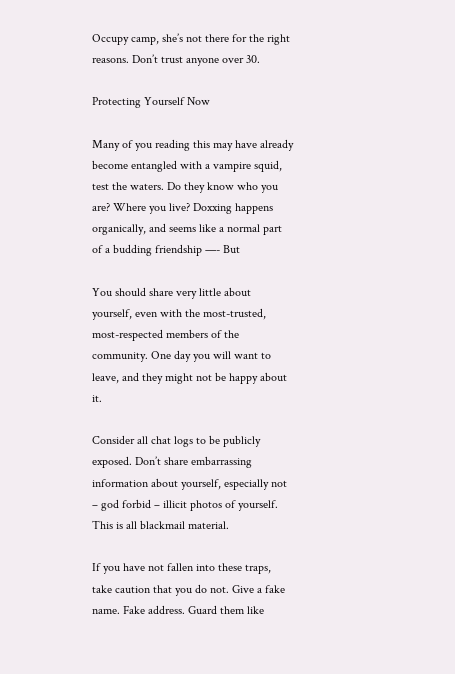Occupy camp, she’s not there for the right reasons. Don’t trust anyone over 30.

Protecting Yourself Now

Many of you reading this may have already become entangled with a vampire squid, test the waters. Do they know who you are? Where you live? Doxxing happens organically, and seems like a normal part of a budding friendship —- But

You should share very little about yourself, even with the most-trusted, most-respected members of the community. One day you will want to leave, and they might not be happy about it.

Consider all chat logs to be publicly exposed. Don’t share embarrassing information about yourself, especially not – god forbid – illicit photos of yourself. This is all blackmail material.

If you have not fallen into these traps, take caution that you do not. Give a fake name. Fake address. Guard them like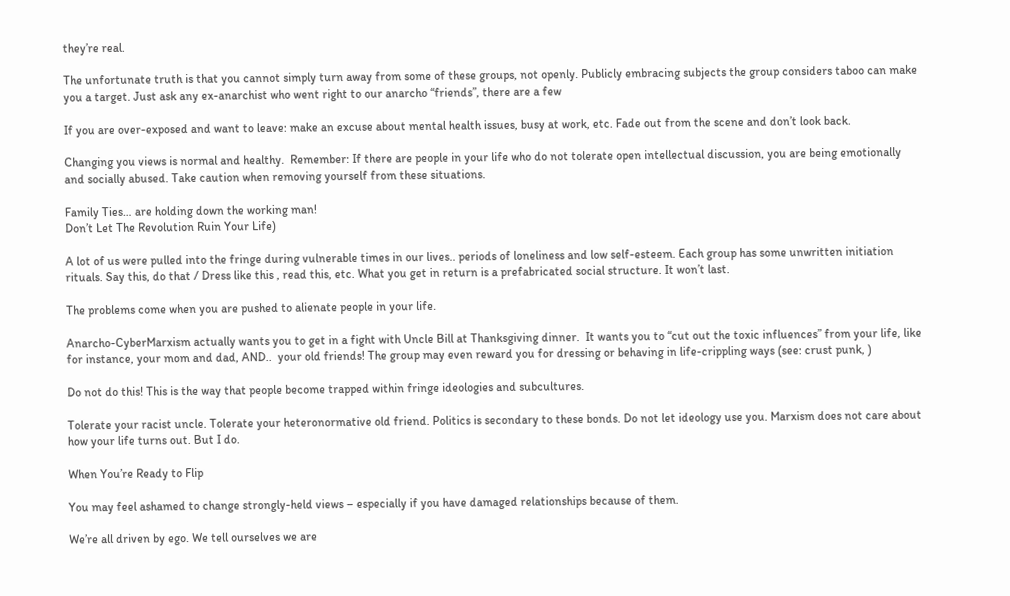they’re real.

The unfortunate truth is that you cannot simply turn away from some of these groups, not openly. Publicly embracing subjects the group considers taboo can make you a target. Just ask any ex-anarchist who went right to our anarcho “friends”, there are a few

If you are over-exposed and want to leave: make an excuse about mental health issues, busy at work, etc. Fade out from the scene and don’t look back.

Changing you views is normal and healthy.  Remember: If there are people in your life who do not tolerate open intellectual discussion, you are being emotionally and socially abused. Take caution when removing yourself from these situations.

Family Ties… are holding down the working man!
Don’t Let The Revolution Ruin Your Life)

A lot of us were pulled into the fringe during vulnerable times in our lives.. periods of loneliness and low self-esteem. Each group has some unwritten initiation rituals. Say this, do that / Dress like this , read this, etc. What you get in return is a prefabricated social structure. It won’t last.

The problems come when you are pushed to alienate people in your life.

Anarcho-CyberMarxism actually wants you to get in a fight with Uncle Bill at Thanksgiving dinner.  It wants you to “cut out the toxic influences” from your life, like for instance, your mom and dad, AND..  your old friends! The group may even reward you for dressing or behaving in life-crippling ways (see: crust punk, )

Do not do this! This is the way that people become trapped within fringe ideologies and subcultures.

Tolerate your racist uncle. Tolerate your heteronormative old friend. Politics is secondary to these bonds. Do not let ideology use you. Marxism does not care about how your life turns out. But I do.

When You’re Ready to Flip

You may feel ashamed to change strongly-held views – especially if you have damaged relationships because of them.

We’re all driven by ego. We tell ourselves we are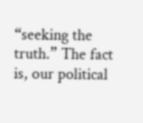“seeking the truth.” The fact is, our political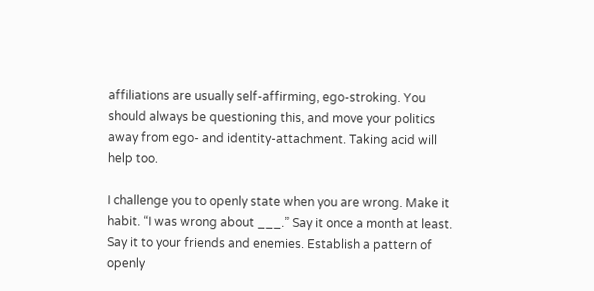affiliations are usually self-affirming, ego-stroking. You should always be questioning this, and move your politics away from ego- and identity-attachment. Taking acid will help too.

I challenge you to openly state when you are wrong. Make it habit. “I was wrong about ___.” Say it once a month at least. Say it to your friends and enemies. Establish a pattern of openly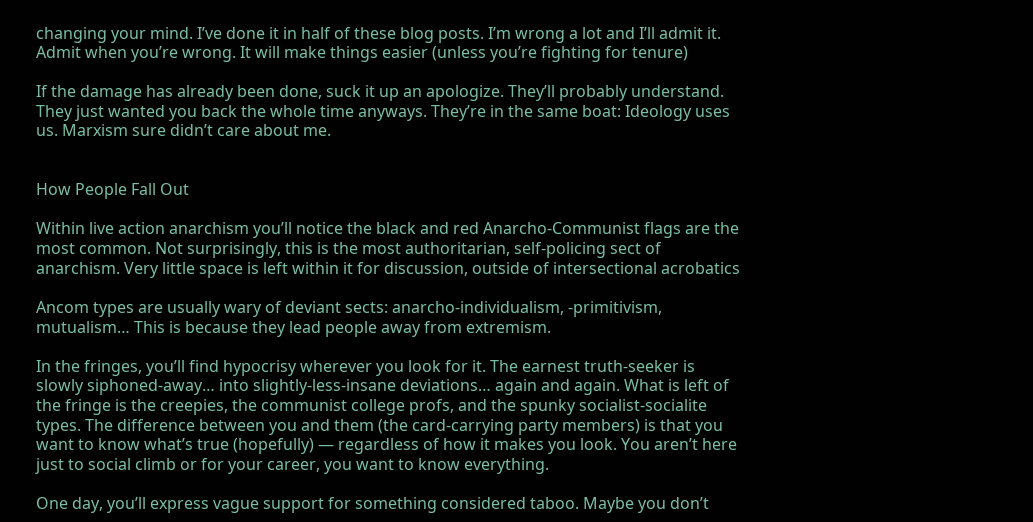changing your mind. I’ve done it in half of these blog posts. I’m wrong a lot and I’ll admit it. Admit when you’re wrong. It will make things easier (unless you’re fighting for tenure)

If the damage has already been done, suck it up an apologize. They’ll probably understand. They just wanted you back the whole time anyways. They’re in the same boat: Ideology uses us. Marxism sure didn’t care about me.


How People Fall Out

Within live action anarchism you’ll notice the black and red Anarcho-Communist flags are the most common. Not surprisingly, this is the most authoritarian, self-policing sect of anarchism. Very little space is left within it for discussion, outside of intersectional acrobatics

Ancom types are usually wary of deviant sects: anarcho-individualism, -primitivism, mutualism… This is because they lead people away from extremism.

In the fringes, you’ll find hypocrisy wherever you look for it. The earnest truth-seeker is slowly siphoned-away… into slightly-less-insane deviations… again and again. What is left of the fringe is the creepies, the communist college profs, and the spunky socialist-socialite types. The difference between you and them (the card-carrying party members) is that you want to know what’s true (hopefully) — regardless of how it makes you look. You aren’t here just to social climb or for your career, you want to know everything.

One day, you’ll express vague support for something considered taboo. Maybe you don’t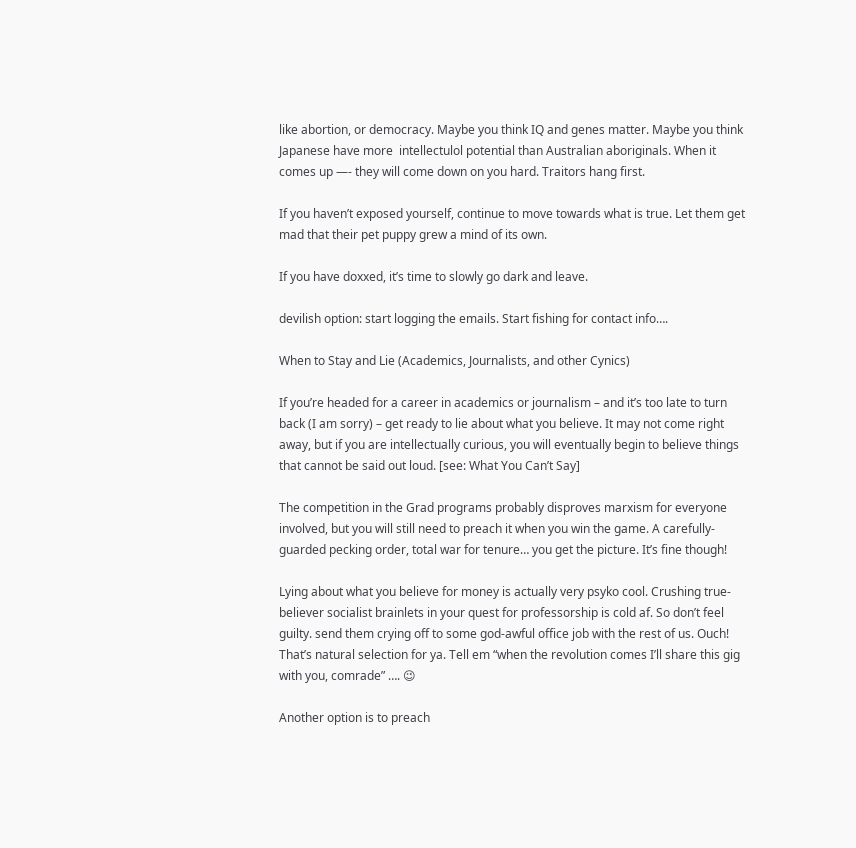like abortion, or democracy. Maybe you think IQ and genes matter. Maybe you think Japanese have more  intellectulol potential than Australian aboriginals. When it comes up —- they will come down on you hard. Traitors hang first.

If you haven’t exposed yourself, continue to move towards what is true. Let them get mad that their pet puppy grew a mind of its own.

If you have doxxed, it’s time to slowly go dark and leave.

devilish option: start logging the emails. Start fishing for contact info….

When to Stay and Lie (Academics, Journalists, and other Cynics)

If you’re headed for a career in academics or journalism – and it’s too late to turn back (I am sorry) – get ready to lie about what you believe. It may not come right away, but if you are intellectually curious, you will eventually begin to believe things that cannot be said out loud. [see: What You Can’t Say]

The competition in the Grad programs probably disproves marxism for everyone involved, but you will still need to preach it when you win the game. A carefully-guarded pecking order, total war for tenure… you get the picture. It’s fine though!

Lying about what you believe for money is actually very psyko cool. Crushing true-believer socialist brainlets in your quest for professorship is cold af. So don’t feel guilty. send them crying off to some god-awful office job with the rest of us. Ouch! That’s natural selection for ya. Tell em “when the revolution comes I’ll share this gig with you, comrade” …. 😉

Another option is to preach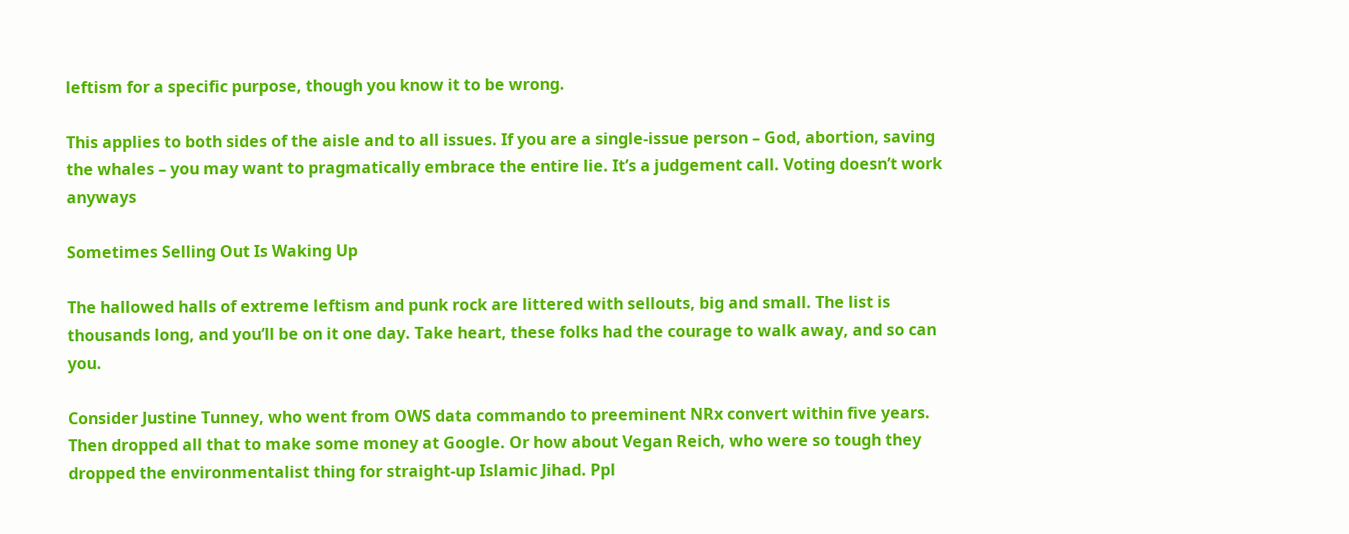leftism for a specific purpose, though you know it to be wrong.

This applies to both sides of the aisle and to all issues. If you are a single-issue person – God, abortion, saving the whales – you may want to pragmatically embrace the entire lie. It’s a judgement call. Voting doesn’t work anyways

Sometimes Selling Out Is Waking Up

The hallowed halls of extreme leftism and punk rock are littered with sellouts, big and small. The list is thousands long, and you’ll be on it one day. Take heart, these folks had the courage to walk away, and so can you.

Consider Justine Tunney, who went from OWS data commando to preeminent NRx convert within five years. Then dropped all that to make some money at Google. Or how about Vegan Reich, who were so tough they dropped the environmentalist thing for straight-up Islamic Jihad. Ppl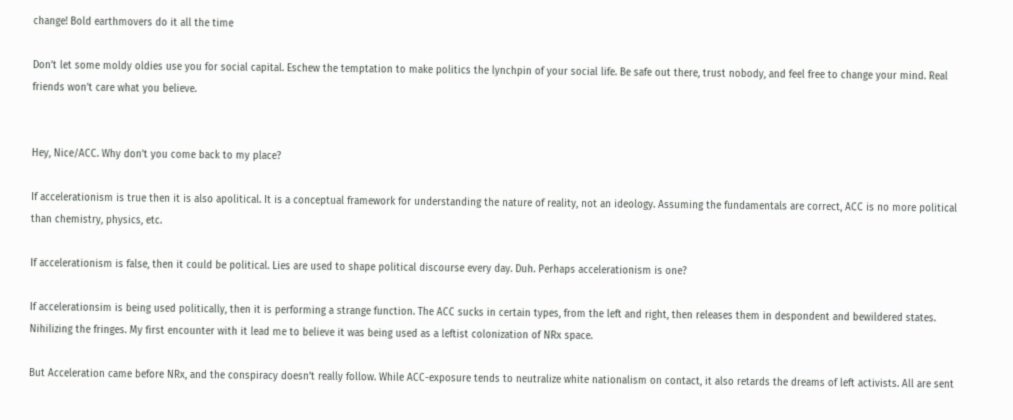change! Bold earthmovers do it all the time

Don’t let some moldy oldies use you for social capital. Eschew the temptation to make politics the lynchpin of your social life. Be safe out there, trust nobody, and feel free to change your mind. Real friends won’t care what you believe.


Hey, Nice/ACC. Why don’t you come back to my place?

If accelerationism is true then it is also apolitical. It is a conceptual framework for understanding the nature of reality, not an ideology. Assuming the fundamentals are correct, ACC is no more political than chemistry, physics, etc.

If accelerationism is false, then it could be political. Lies are used to shape political discourse every day. Duh. Perhaps accelerationism is one?

If accelerationsim is being used politically, then it is performing a strange function. The ACC sucks in certain types, from the left and right, then releases them in despondent and bewildered states. Nihilizing the fringes. My first encounter with it lead me to believe it was being used as a leftist colonization of NRx space.

But Acceleration came before NRx, and the conspiracy doesn’t really follow. While ACC-exposure tends to neutralize white nationalism on contact, it also retards the dreams of left activists. All are sent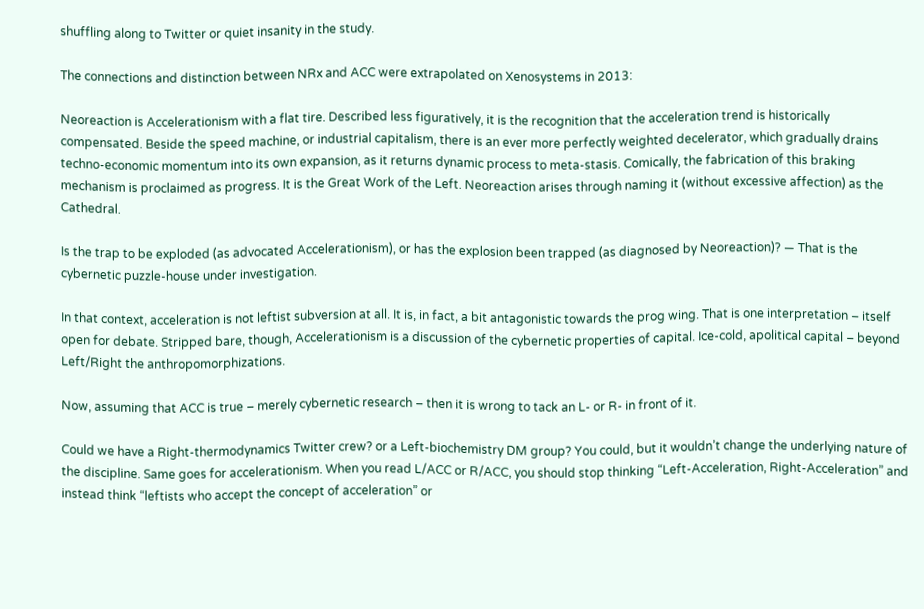shuffling along to Twitter or quiet insanity in the study.

The connections and distinction between NRx and ACC were extrapolated on Xenosystems in 2013:

Neoreaction is Accelerationism with a flat tire. Described less figuratively, it is the recognition that the acceleration trend is historically compensated. Beside the speed machine, or industrial capitalism, there is an ever more perfectly weighted decelerator, which gradually drains techno-economic momentum into its own expansion, as it returns dynamic process to meta-stasis. Comically, the fabrication of this braking mechanism is proclaimed as progress. It is the Great Work of the Left. Neoreaction arises through naming it (without excessive affection) as the Cathedral.

Is the trap to be exploded (as advocated Accelerationism), or has the explosion been trapped (as diagnosed by Neoreaction)? — That is the cybernetic puzzle-house under investigation.

In that context, acceleration is not leftist subversion at all. It is, in fact, a bit antagonistic towards the prog wing. That is one interpretation – itself open for debate. Stripped bare, though, Accelerationism is a discussion of the cybernetic properties of capital. Ice-cold, apolitical capital – beyond Left/Right the anthropomorphizations.

Now, assuming that ACC is true – merely cybernetic research – then it is wrong to tack an L- or R- in front of it.

Could we have a Right-thermodynamics Twitter crew? or a Left-biochemistry DM group? You could, but it wouldn’t change the underlying nature of the discipline. Same goes for accelerationism. When you read L/ACC or R/ACC, you should stop thinking “Left-Acceleration, Right-Acceleration” and instead think “leftists who accept the concept of acceleration” or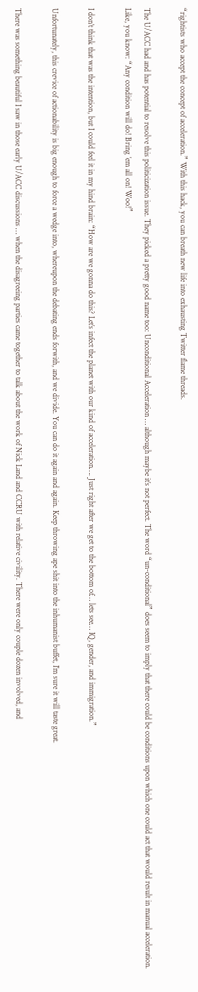“rightists who accept the concept of acceleration.” With this hack, you can breath new life into exhausting Twitter flame threads.

The U/ACC had and has potential to resolve this politicization issue. They picked a pretty good name too: Unconditional Acceleration … although maybe it’s not perfect. The word “un-conditional” does seem to imply that there could be conditions upon which one could act that would result in manual acceleration. Like, you know: “Any condition will do! Bring ’em all on! Woo!”

I don’t think that was the intention, but I could feel it in my hind brain: “How are we gonna do this? Let’s infect the planet with our kind of acceleration…. Just right after we get to the bottom of… lets see… IQ, gender, and immigration.”

Unfortunately, this crevice of actionability is big enough to force a wedge into, whereupon the debating ends forwith, and we divide. You can do it again and again. Keep throwing ape shit into the inhumanist buffet, I’m sure it will taste great.

There was something beautiful I saw in those early U/ACC discussions … when the disagreeing parties came together to talk about the work of Nick Land and CCRU with relative civility. There were only couple dozen involved, and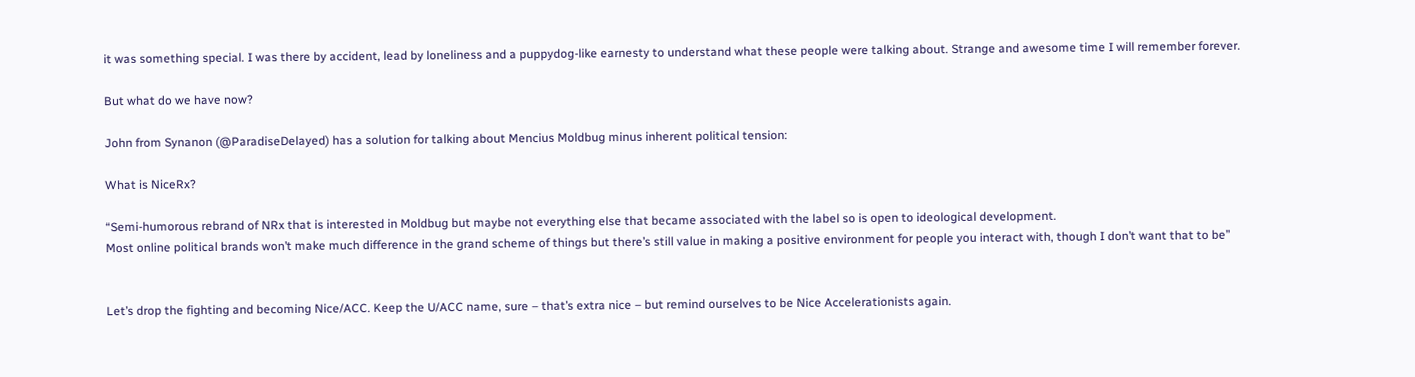it was something special. I was there by accident, lead by loneliness and a puppydog-like earnesty to understand what these people were talking about. Strange and awesome time I will remember forever.

But what do we have now?

John from Synanon (@ParadiseDelayed) has a solution for talking about Mencius Moldbug minus inherent political tension:

What is NiceRx?

“Semi-humorous rebrand of NRx that is interested in Moldbug but maybe not everything else that became associated with the label so is open to ideological development.
Most online political brands won’t make much difference in the grand scheme of things but there’s still value in making a positive environment for people you interact with, though I don’t want that to be”


Let’s drop the fighting and becoming Nice/ACC. Keep the U/ACC name, sure – that’s extra nice – but remind ourselves to be Nice Accelerationists again.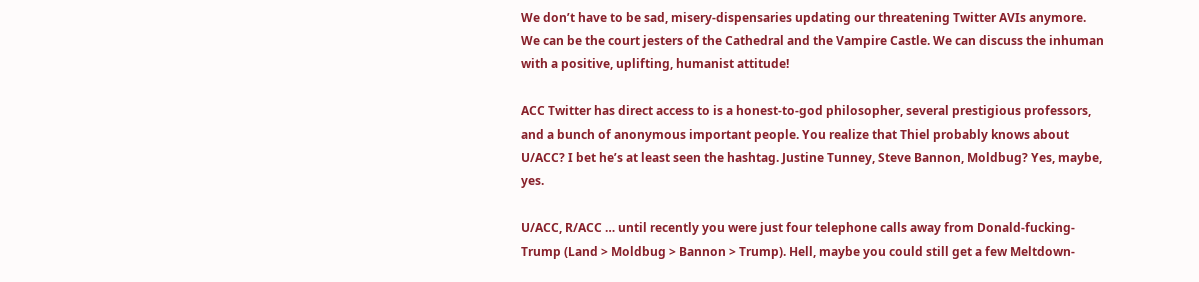We don’t have to be sad, misery-dispensaries updating our threatening Twitter AVIs anymore. We can be the court jesters of the Cathedral and the Vampire Castle. We can discuss the inhuman with a positive, uplifting, humanist attitude!

ACC Twitter has direct access to is a honest-to-god philosopher, several prestigious professors, and a bunch of anonymous important people. You realize that Thiel probably knows about U/ACC? I bet he’s at least seen the hashtag. Justine Tunney, Steve Bannon, Moldbug? Yes, maybe, yes.

U/ACC, R/ACC … until recently you were just four telephone calls away from Donald-fucking-Trump (Land > Moldbug > Bannon > Trump). Hell, maybe you could still get a few Meltdown-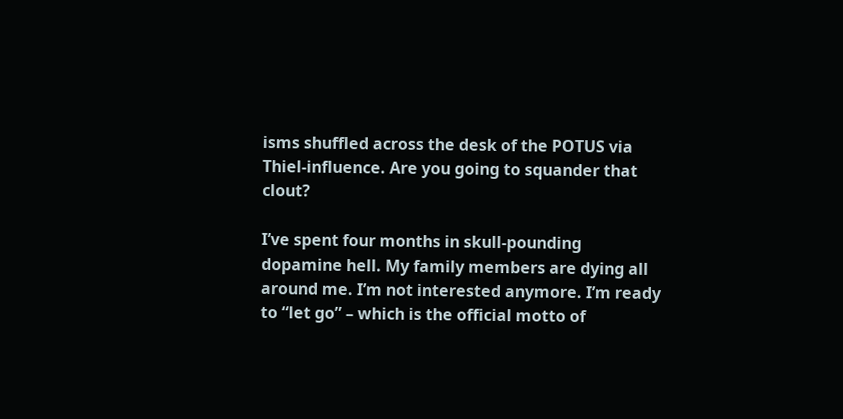isms shuffled across the desk of the POTUS via Thiel-influence. Are you going to squander that clout?

I’ve spent four months in skull-pounding dopamine hell. My family members are dying all around me. I’m not interested anymore. I’m ready to “let go” – which is the official motto of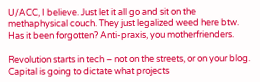U/ACC, I believe. Just let it all go and sit on the methaphysical couch. They just legalized weed here btw. Has it been forgotten? Anti-praxis, you motherfrienders.

Revolution starts in tech – not on the streets, or on your blog. Capital is going to dictate what projects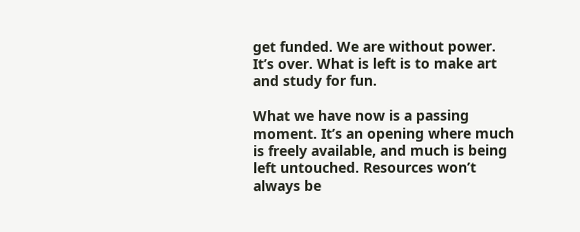get funded. We are without power. It’s over. What is left is to make art and study for fun.

What we have now is a passing moment. It’s an opening where much is freely available, and much is being left untouched. Resources won’t always be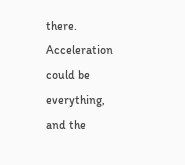there. Acceleration could be everything, and the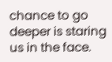chance to go deeper is staring us in the face.